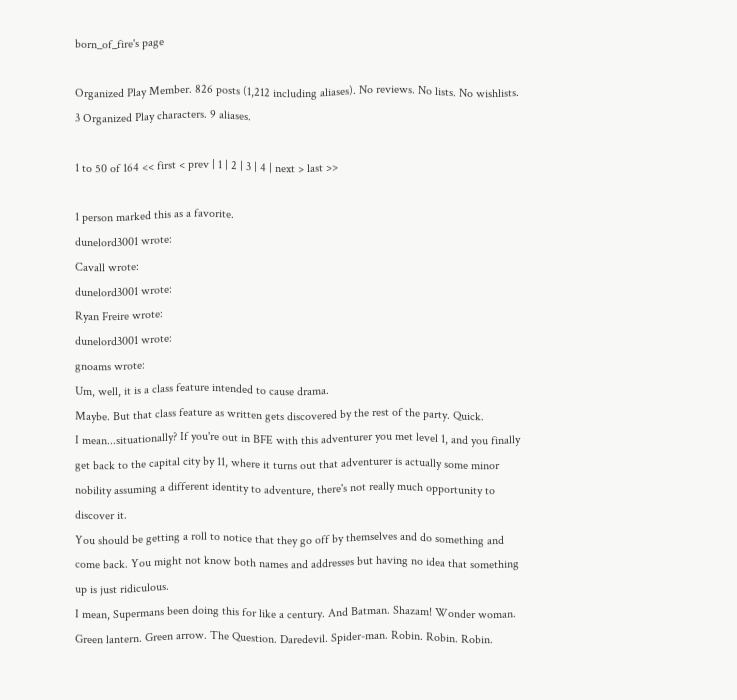born_of_fire's page

Organized Play Member. 826 posts (1,212 including aliases). No reviews. No lists. No wishlists. 3 Organized Play characters. 9 aliases.

1 to 50 of 164 << first < prev | 1 | 2 | 3 | 4 | next > last >>

1 person marked this as a favorite.
dunelord3001 wrote:
Cavall wrote:
dunelord3001 wrote:
Ryan Freire wrote:
dunelord3001 wrote:
gnoams wrote:
Um, well, it is a class feature intended to cause drama.
Maybe. But that class feature as written gets discovered by the rest of the party. Quick.
I mean...situationally? If you're out in BFE with this adventurer you met level 1, and you finally get back to the capital city by 11, where it turns out that adventurer is actually some minor nobility assuming a different identity to adventure, there's not really much opportunity to discover it.
You should be getting a roll to notice that they go off by themselves and do something and come back. You might not know both names and addresses but having no idea that something up is just ridiculous.
I mean, Supermans been doing this for like a century. And Batman. Shazam! Wonder woman. Green lantern. Green arrow. The Question. Daredevil. Spider-man. Robin. Robin. Robin.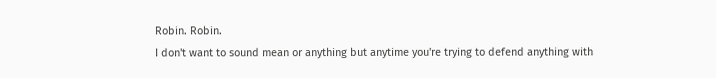Robin. Robin.
I don't want to sound mean or anything but anytime you're trying to defend anything with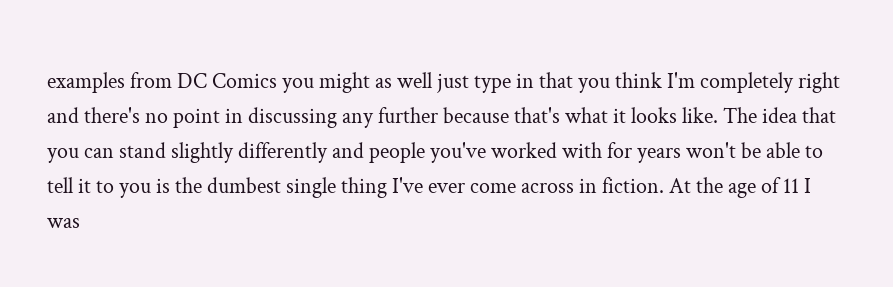examples from DC Comics you might as well just type in that you think I'm completely right and there's no point in discussing any further because that's what it looks like. The idea that you can stand slightly differently and people you've worked with for years won't be able to tell it to you is the dumbest single thing I've ever come across in fiction. At the age of 11 I was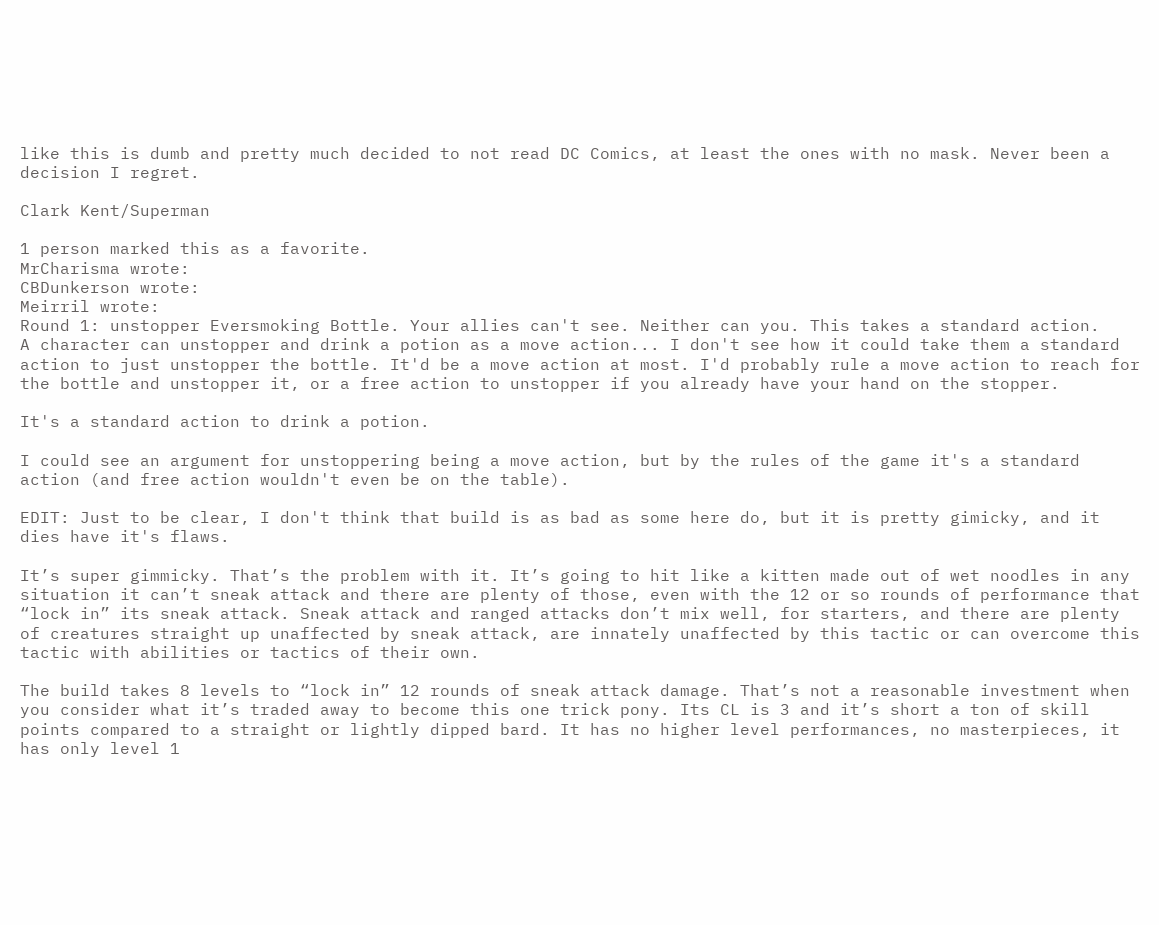like this is dumb and pretty much decided to not read DC Comics, at least the ones with no mask. Never been a decision I regret.

Clark Kent/Superman

1 person marked this as a favorite.
MrCharisma wrote:
CBDunkerson wrote:
Meirril wrote:
Round 1: unstopper Eversmoking Bottle. Your allies can't see. Neither can you. This takes a standard action.
A character can unstopper and drink a potion as a move action... I don't see how it could take them a standard action to just unstopper the bottle. It'd be a move action at most. I'd probably rule a move action to reach for the bottle and unstopper it, or a free action to unstopper if you already have your hand on the stopper.

It's a standard action to drink a potion.

I could see an argument for unstoppering being a move action, but by the rules of the game it's a standard action (and free action wouldn't even be on the table).

EDIT: Just to be clear, I don't think that build is as bad as some here do, but it is pretty gimicky, and it dies have it's flaws.

It’s super gimmicky. That’s the problem with it. It’s going to hit like a kitten made out of wet noodles in any situation it can’t sneak attack and there are plenty of those, even with the 12 or so rounds of performance that “lock in” its sneak attack. Sneak attack and ranged attacks don’t mix well, for starters, and there are plenty of creatures straight up unaffected by sneak attack, are innately unaffected by this tactic or can overcome this tactic with abilities or tactics of their own.

The build takes 8 levels to “lock in” 12 rounds of sneak attack damage. That’s not a reasonable investment when you consider what it’s traded away to become this one trick pony. Its CL is 3 and it’s short a ton of skill points compared to a straight or lightly dipped bard. It has no higher level performances, no masterpieces, it has only level 1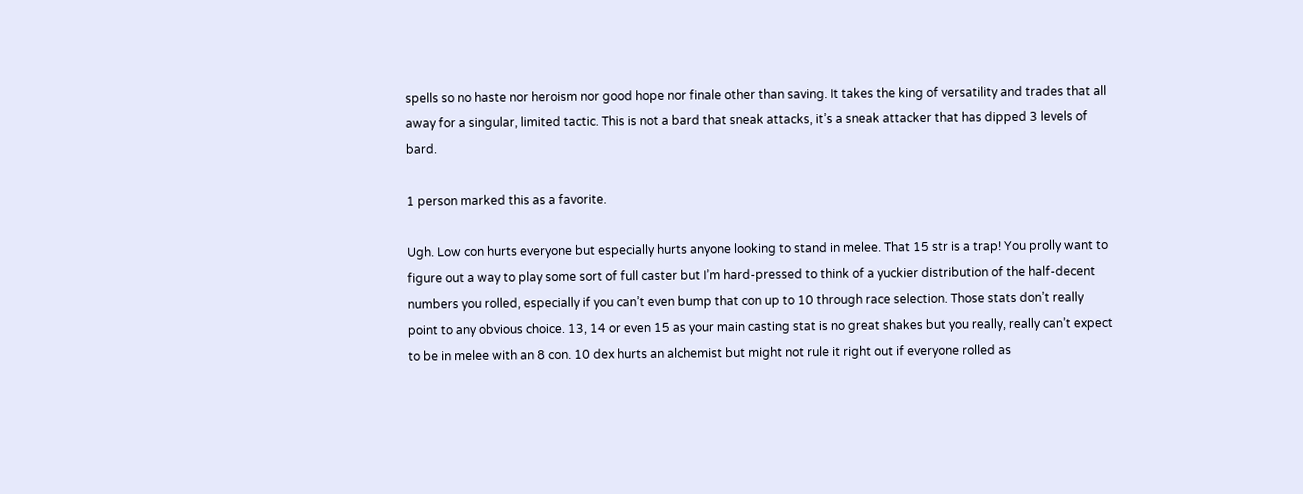spells so no haste nor heroism nor good hope nor finale other than saving. It takes the king of versatility and trades that all away for a singular, limited tactic. This is not a bard that sneak attacks, it’s a sneak attacker that has dipped 3 levels of bard.

1 person marked this as a favorite.

Ugh. Low con hurts everyone but especially hurts anyone looking to stand in melee. That 15 str is a trap! You prolly want to figure out a way to play some sort of full caster but I’m hard-pressed to think of a yuckier distribution of the half-decent numbers you rolled, especially if you can’t even bump that con up to 10 through race selection. Those stats don’t really point to any obvious choice. 13, 14 or even 15 as your main casting stat is no great shakes but you really, really can’t expect to be in melee with an 8 con. 10 dex hurts an alchemist but might not rule it right out if everyone rolled as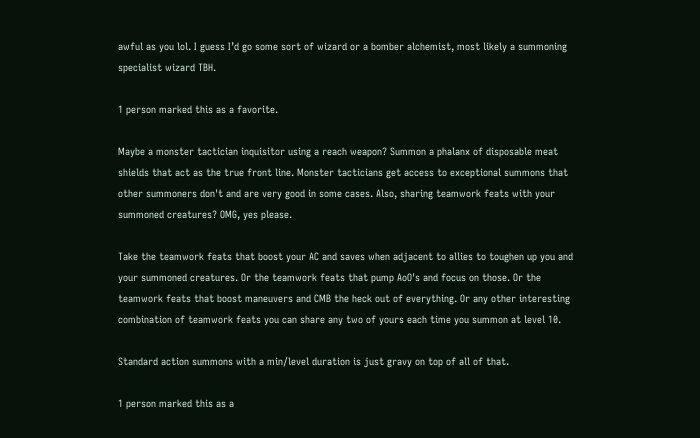awful as you lol. I guess I’d go some sort of wizard or a bomber alchemist, most likely a summoning specialist wizard TBH.

1 person marked this as a favorite.

Maybe a monster tactician inquisitor using a reach weapon? Summon a phalanx of disposable meat shields that act as the true front line. Monster tacticians get access to exceptional summons that other summoners don't and are very good in some cases. Also, sharing teamwork feats with your summoned creatures? OMG, yes please.

Take the teamwork feats that boost your AC and saves when adjacent to allies to toughen up you and your summoned creatures. Or the teamwork feats that pump AoO's and focus on those. Or the teamwork feats that boost maneuvers and CMB the heck out of everything. Or any other interesting combination of teamwork feats you can share any two of yours each time you summon at level 10.

Standard action summons with a min/level duration is just gravy on top of all of that.

1 person marked this as a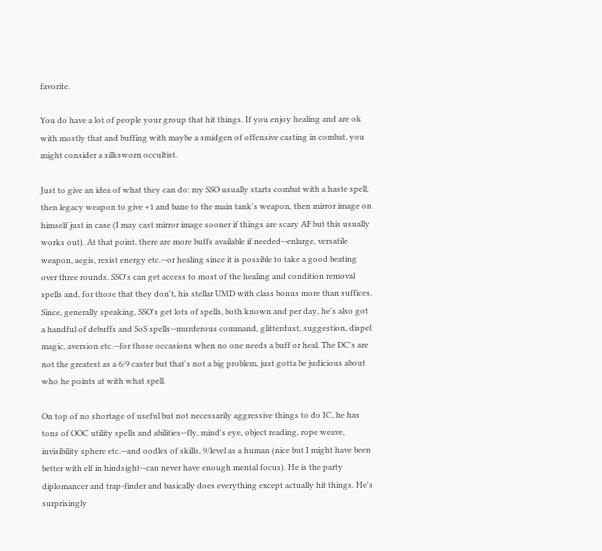favorite.

You do have a lot of people your group that hit things. If you enjoy healing and are ok with mostly that and buffing with maybe a smidgen of offensive casting in combat, you might consider a silksworn occultist.

Just to give an idea of what they can do: my SSO usually starts combat with a haste spell, then legacy weapon to give +1 and bane to the main tank's weapon, then mirror image on himself just in case (I may cast mirror image sooner if things are scary AF but this usually works out). At that point, there are more buffs available if needed--enlarge, versatile weapon, aegis, resist energy etc.--or healing since it is possible to take a good beating over three rounds. SSO's can get access to most of the healing and condition removal spells and, for those that they don't, his stellar UMD with class bonus more than suffices. Since, generally speaking, SSO's get lots of spells, both known and per day, he's also got a handful of debuffs and SoS spells--murderous command, glitterdust, suggestion, dispel magic, aversion etc.--for those occasions when no one needs a buff or heal. The DC's are not the greatest as a 6/9 caster but that's not a big problem, just gotta be judicious about who he points at with what spell.

On top of no shortage of useful but not necessarily aggressive things to do IC, he has tons of OOC utility spells and abilities--fly, mind's eye, object reading, rope weave, invisibility sphere etc.--and oodles of skills, 9/level as a human (nice but I might have been better with elf in hindsight--can never have enough mental focus). He is the party diplomancer and trap-finder and basically does everything except actually hit things. He's surprisingly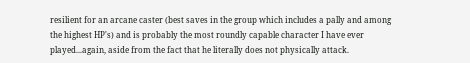resilient for an arcane caster (best saves in the group which includes a pally and among the highest HP's) and is probably the most roundly capable character I have ever played...again, aside from the fact that he literally does not physically attack.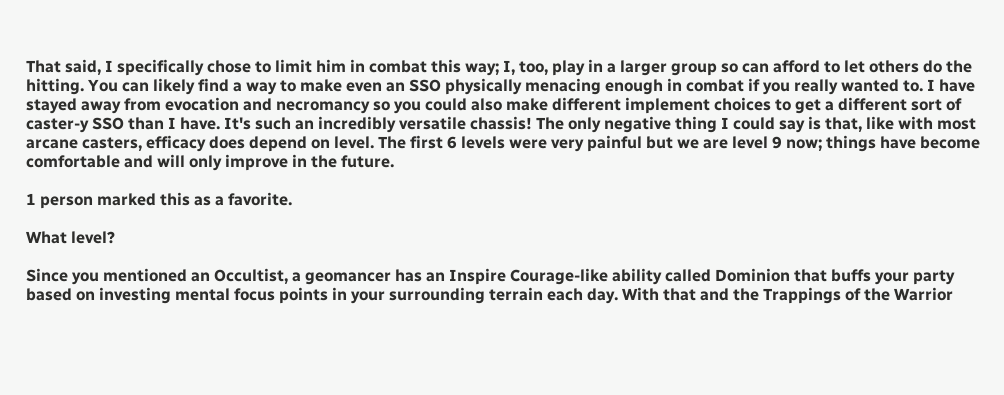That said, I specifically chose to limit him in combat this way; I, too, play in a larger group so can afford to let others do the hitting. You can likely find a way to make even an SSO physically menacing enough in combat if you really wanted to. I have stayed away from evocation and necromancy so you could also make different implement choices to get a different sort of caster-y SSO than I have. It's such an incredibly versatile chassis! The only negative thing I could say is that, like with most arcane casters, efficacy does depend on level. The first 6 levels were very painful but we are level 9 now; things have become comfortable and will only improve in the future.

1 person marked this as a favorite.

What level?

Since you mentioned an Occultist, a geomancer has an Inspire Courage-like ability called Dominion that buffs your party based on investing mental focus points in your surrounding terrain each day. With that and the Trappings of the Warrior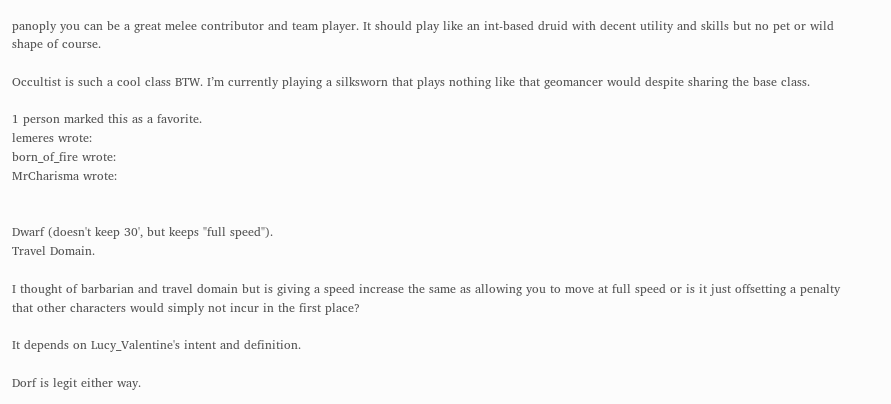panoply you can be a great melee contributor and team player. It should play like an int-based druid with decent utility and skills but no pet or wild shape of course.

Occultist is such a cool class BTW. I’m currently playing a silksworn that plays nothing like that geomancer would despite sharing the base class.

1 person marked this as a favorite.
lemeres wrote:
born_of_fire wrote:
MrCharisma wrote:


Dwarf (doesn't keep 30', but keeps "full speed").
Travel Domain.

I thought of barbarian and travel domain but is giving a speed increase the same as allowing you to move at full speed or is it just offsetting a penalty that other characters would simply not incur in the first place?

It depends on Lucy_Valentine's intent and definition.

Dorf is legit either way.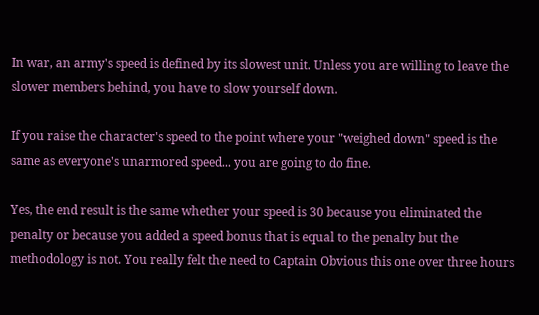In war, an army's speed is defined by its slowest unit. Unless you are willing to leave the slower members behind, you have to slow yourself down.

If you raise the character's speed to the point where your "weighed down" speed is the same as everyone's unarmored speed... you are going to do fine.

Yes, the end result is the same whether your speed is 30 because you eliminated the penalty or because you added a speed bonus that is equal to the penalty but the methodology is not. You really felt the need to Captain Obvious this one over three hours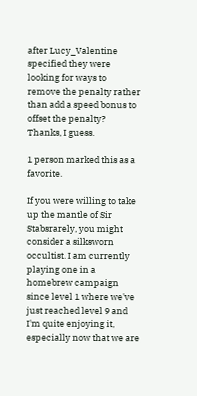after Lucy_Valentine specified they were looking for ways to remove the penalty rather than add a speed bonus to offset the penalty? Thanks, I guess.

1 person marked this as a favorite.

If you were willing to take up the mantle of Sir Stabsrarely, you might consider a silksworn occultist. I am currently playing one in a homebrew campaign since level 1 where we've just reached level 9 and I'm quite enjoying it, especially now that we are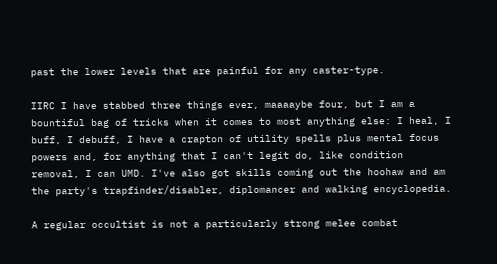past the lower levels that are painful for any caster-type.

IIRC I have stabbed three things ever, maaaaybe four, but I am a bountiful bag of tricks when it comes to most anything else: I heal, I buff, I debuff, I have a crapton of utility spells plus mental focus powers and, for anything that I can't legit do, like condition removal, I can UMD. I've also got skills coming out the hoohaw and am the party's trapfinder/disabler, diplomancer and walking encyclopedia.

A regular occultist is not a particularly strong melee combat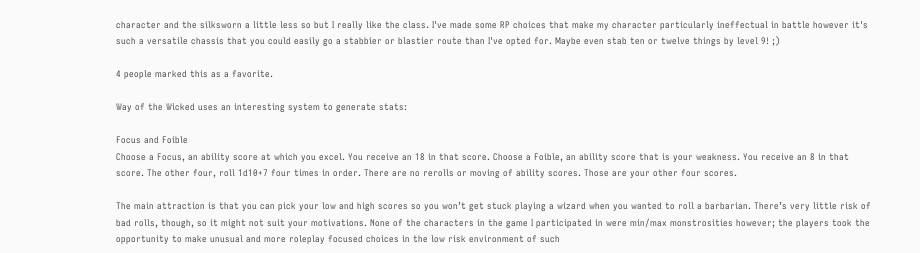character and the silksworn a little less so but I really like the class. I've made some RP choices that make my character particularly ineffectual in battle however it's such a versatile chassis that you could easily go a stabbier or blastier route than I've opted for. Maybe even stab ten or twelve things by level 9! ;)

4 people marked this as a favorite.

Way of the Wicked uses an interesting system to generate stats:

Focus and Foible
Choose a Focus, an ability score at which you excel. You receive an 18 in that score. Choose a Foible, an ability score that is your weakness. You receive an 8 in that score. The other four, roll 1d10+7 four times in order. There are no rerolls or moving of ability scores. Those are your other four scores.

The main attraction is that you can pick your low and high scores so you won’t get stuck playing a wizard when you wanted to roll a barbarian. There’s very little risk of bad rolls, though, so it might not suit your motivations. None of the characters in the game I participated in were min/max monstrosities however; the players took the opportunity to make unusual and more roleplay focused choices in the low risk environment of such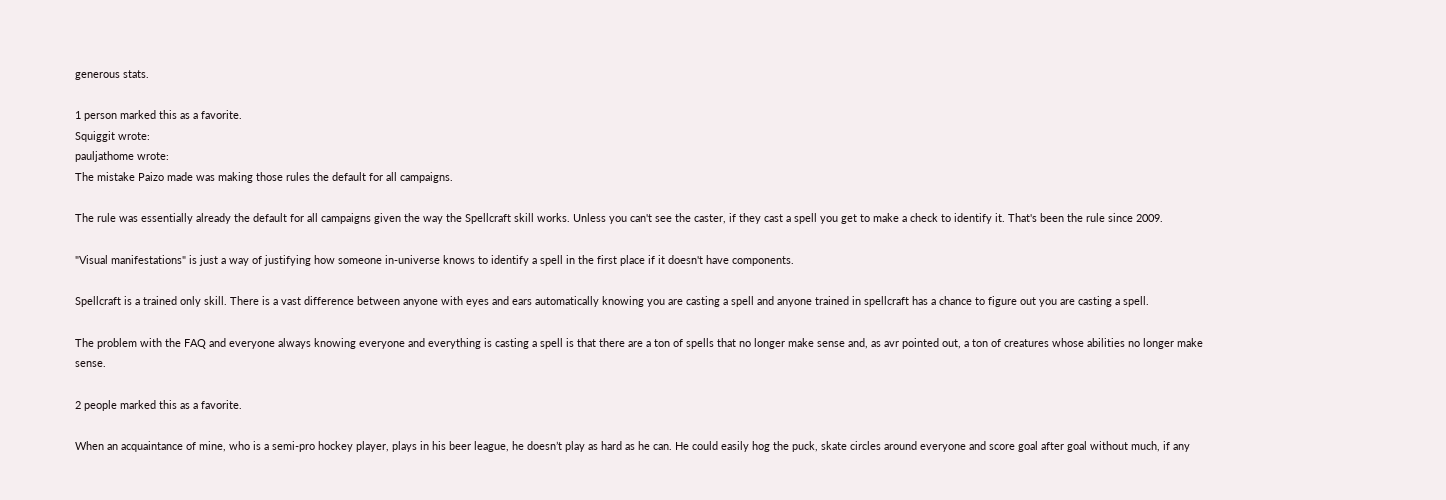generous stats.

1 person marked this as a favorite.
Squiggit wrote:
pauljathome wrote:
The mistake Paizo made was making those rules the default for all campaigns.

The rule was essentially already the default for all campaigns given the way the Spellcraft skill works. Unless you can't see the caster, if they cast a spell you get to make a check to identify it. That's been the rule since 2009.

"Visual manifestations" is just a way of justifying how someone in-universe knows to identify a spell in the first place if it doesn't have components.

Spellcraft is a trained only skill. There is a vast difference between anyone with eyes and ears automatically knowing you are casting a spell and anyone trained in spellcraft has a chance to figure out you are casting a spell.

The problem with the FAQ and everyone always knowing everyone and everything is casting a spell is that there are a ton of spells that no longer make sense and, as avr pointed out, a ton of creatures whose abilities no longer make sense.

2 people marked this as a favorite.

When an acquaintance of mine, who is a semi-pro hockey player, plays in his beer league, he doesn’t play as hard as he can. He could easily hog the puck, skate circles around everyone and score goal after goal without much, if any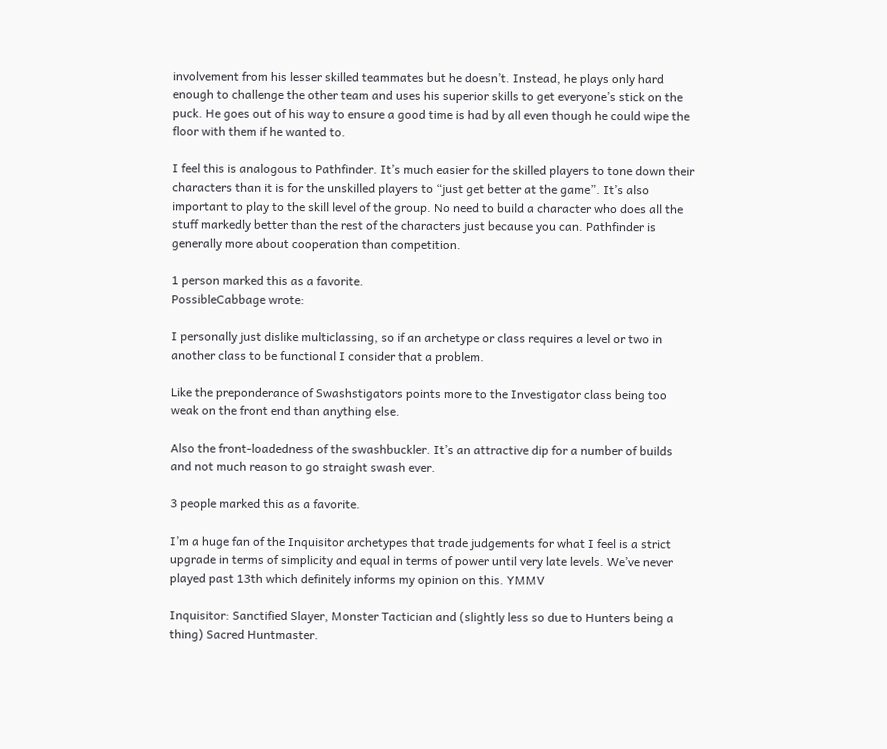involvement from his lesser skilled teammates but he doesn’t. Instead, he plays only hard enough to challenge the other team and uses his superior skills to get everyone’s stick on the puck. He goes out of his way to ensure a good time is had by all even though he could wipe the floor with them if he wanted to.

I feel this is analogous to Pathfinder. It’s much easier for the skilled players to tone down their characters than it is for the unskilled players to “just get better at the game”. It’s also important to play to the skill level of the group. No need to build a character who does all the stuff markedly better than the rest of the characters just because you can. Pathfinder is generally more about cooperation than competition.

1 person marked this as a favorite.
PossibleCabbage wrote:

I personally just dislike multiclassing, so if an archetype or class requires a level or two in another class to be functional I consider that a problem.

Like the preponderance of Swashstigators points more to the Investigator class being too weak on the front end than anything else.

Also the front-loadedness of the swashbuckler. It’s an attractive dip for a number of builds and not much reason to go straight swash ever.

3 people marked this as a favorite.

I’m a huge fan of the Inquisitor archetypes that trade judgements for what I feel is a strict upgrade in terms of simplicity and equal in terms of power until very late levels. We’ve never played past 13th which definitely informs my opinion on this. YMMV

Inquisitor: Sanctified Slayer, Monster Tactician and (slightly less so due to Hunters being a thing) Sacred Huntmaster.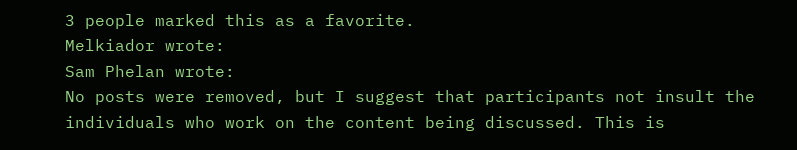3 people marked this as a favorite.
Melkiador wrote:
Sam Phelan wrote:
No posts were removed, but I suggest that participants not insult the individuals who work on the content being discussed. This is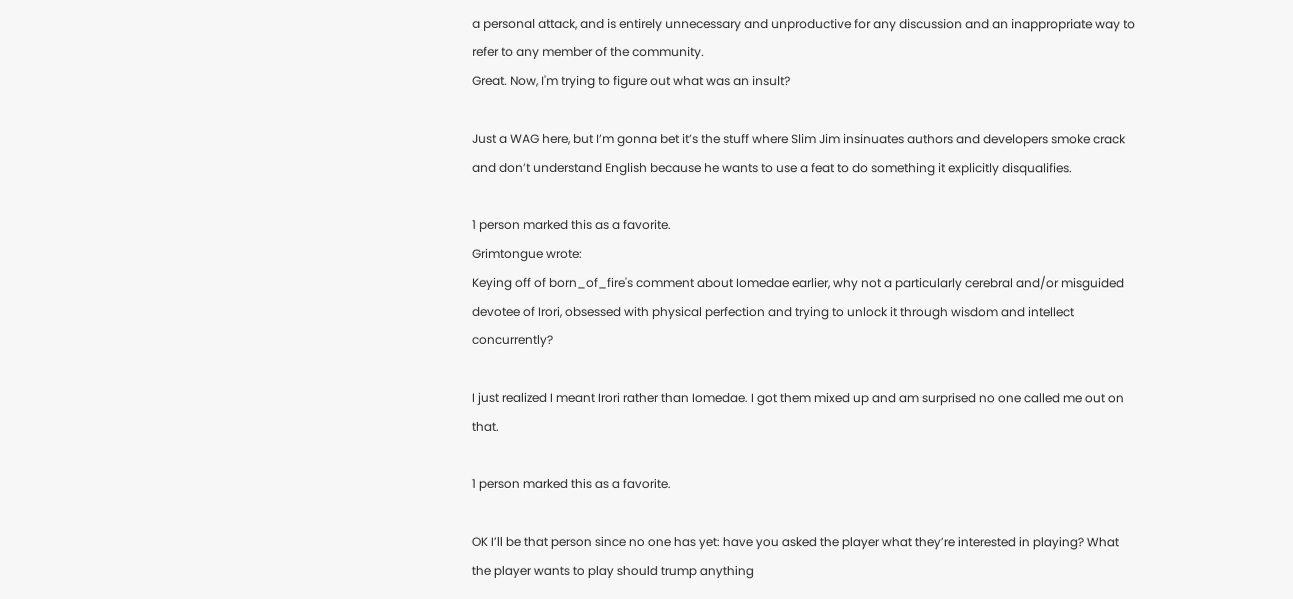a personal attack, and is entirely unnecessary and unproductive for any discussion and an inappropriate way to refer to any member of the community.
Great. Now, I'm trying to figure out what was an insult?

Just a WAG here, but I’m gonna bet it’s the stuff where Slim Jim insinuates authors and developers smoke crack and don’t understand English because he wants to use a feat to do something it explicitly disqualifies.

1 person marked this as a favorite.
Grimtongue wrote:
Keying off of born_of_fire's comment about Iomedae earlier, why not a particularly cerebral and/or misguided devotee of Irori, obsessed with physical perfection and trying to unlock it through wisdom and intellect concurrently?

I just realized I meant Irori rather than Iomedae. I got them mixed up and am surprised no one called me out on that.

1 person marked this as a favorite.

OK I’ll be that person since no one has yet: have you asked the player what they’re interested in playing? What the player wants to play should trump anything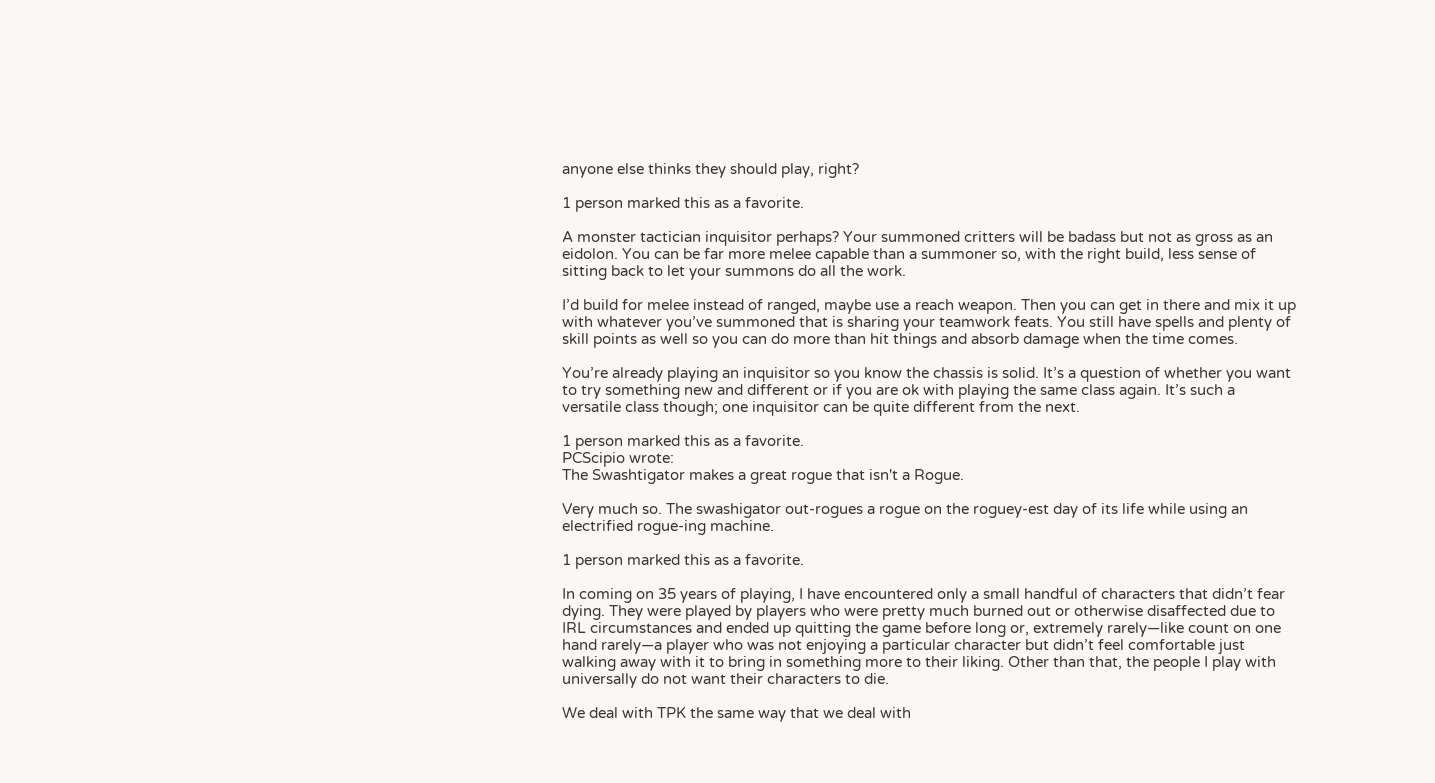anyone else thinks they should play, right?

1 person marked this as a favorite.

A monster tactician inquisitor perhaps? Your summoned critters will be badass but not as gross as an eidolon. You can be far more melee capable than a summoner so, with the right build, less sense of sitting back to let your summons do all the work.

I’d build for melee instead of ranged, maybe use a reach weapon. Then you can get in there and mix it up with whatever you’ve summoned that is sharing your teamwork feats. You still have spells and plenty of skill points as well so you can do more than hit things and absorb damage when the time comes.

You’re already playing an inquisitor so you know the chassis is solid. It’s a question of whether you want to try something new and different or if you are ok with playing the same class again. It’s such a versatile class though; one inquisitor can be quite different from the next.

1 person marked this as a favorite.
PCScipio wrote:
The Swashtigator makes a great rogue that isn't a Rogue.

Very much so. The swashigator out-rogues a rogue on the roguey-est day of its life while using an electrified rogue-ing machine.

1 person marked this as a favorite.

In coming on 35 years of playing, I have encountered only a small handful of characters that didn’t fear dying. They were played by players who were pretty much burned out or otherwise disaffected due to IRL circumstances and ended up quitting the game before long or, extremely rarely—like count on one hand rarely—a player who was not enjoying a particular character but didn’t feel comfortable just walking away with it to bring in something more to their liking. Other than that, the people I play with universally do not want their characters to die.

We deal with TPK the same way that we deal with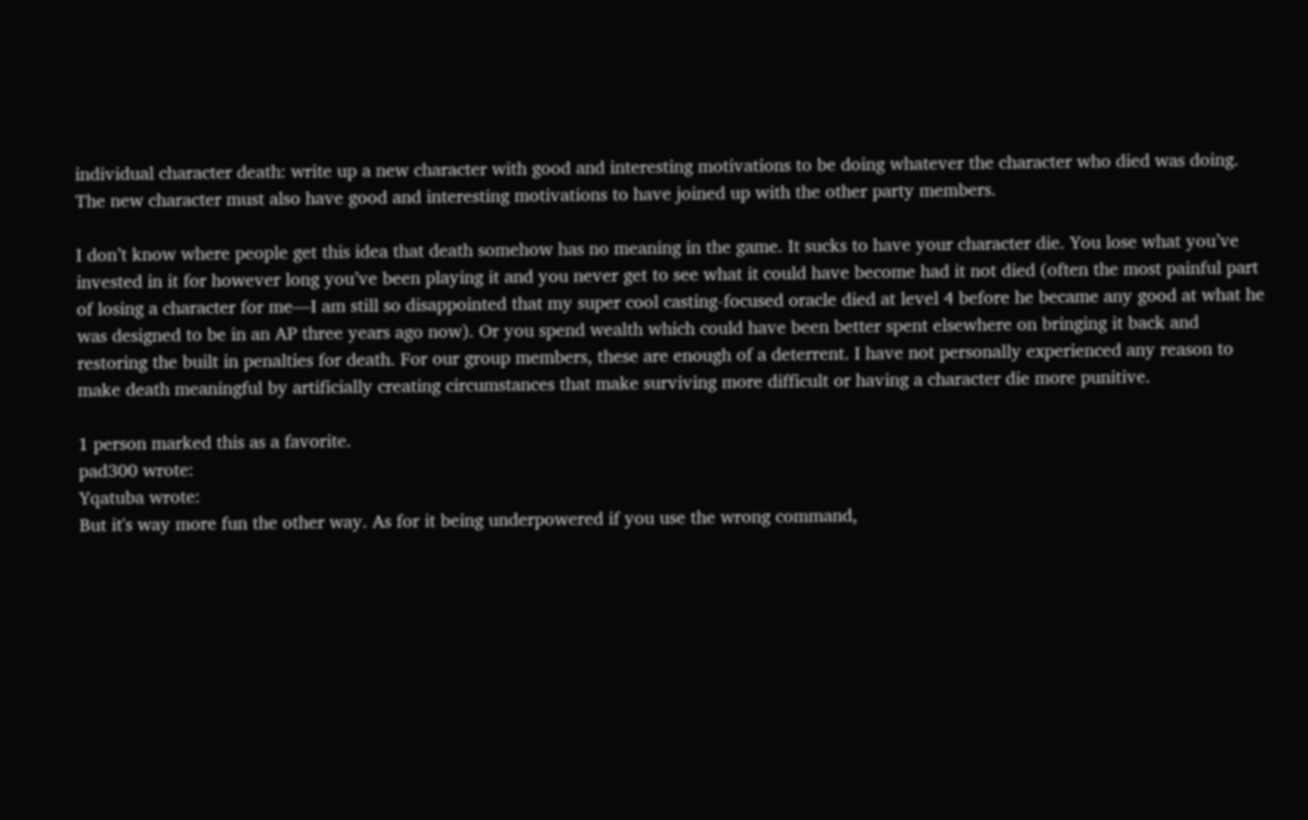individual character death: write up a new character with good and interesting motivations to be doing whatever the character who died was doing. The new character must also have good and interesting motivations to have joined up with the other party members.

I don’t know where people get this idea that death somehow has no meaning in the game. It sucks to have your character die. You lose what you’ve invested in it for however long you’ve been playing it and you never get to see what it could have become had it not died (often the most painful part of losing a character for me—I am still so disappointed that my super cool casting-focused oracle died at level 4 before he became any good at what he was designed to be in an AP three years ago now). Or you spend wealth which could have been better spent elsewhere on bringing it back and restoring the built in penalties for death. For our group members, these are enough of a deterrent. I have not personally experienced any reason to make death meaningful by artificially creating circumstances that make surviving more difficult or having a character die more punitive.

1 person marked this as a favorite.
pad300 wrote:
Yqatuba wrote:
But it's way more fun the other way. As for it being underpowered if you use the wrong command,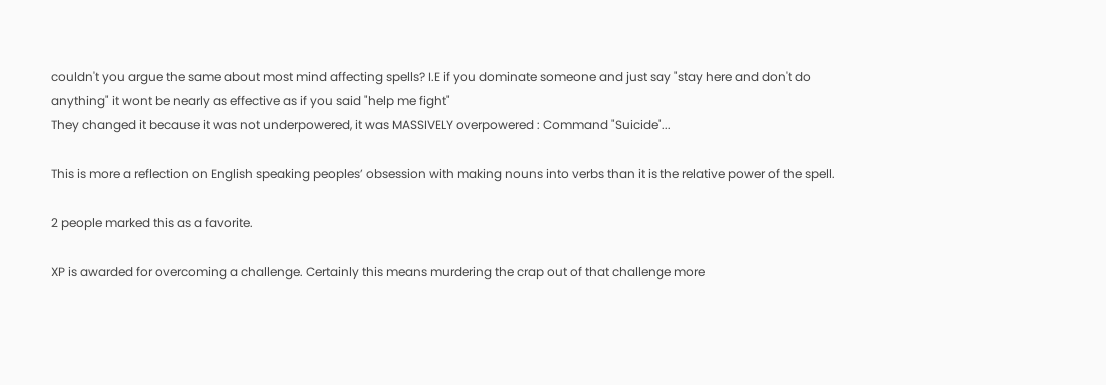couldn't you argue the same about most mind affecting spells? I.E if you dominate someone and just say "stay here and don't do anything" it wont be nearly as effective as if you said "help me fight"
They changed it because it was not underpowered, it was MASSIVELY overpowered : Command "Suicide"...

This is more a reflection on English speaking peoples’ obsession with making nouns into verbs than it is the relative power of the spell.

2 people marked this as a favorite.

XP is awarded for overcoming a challenge. Certainly this means murdering the crap out of that challenge more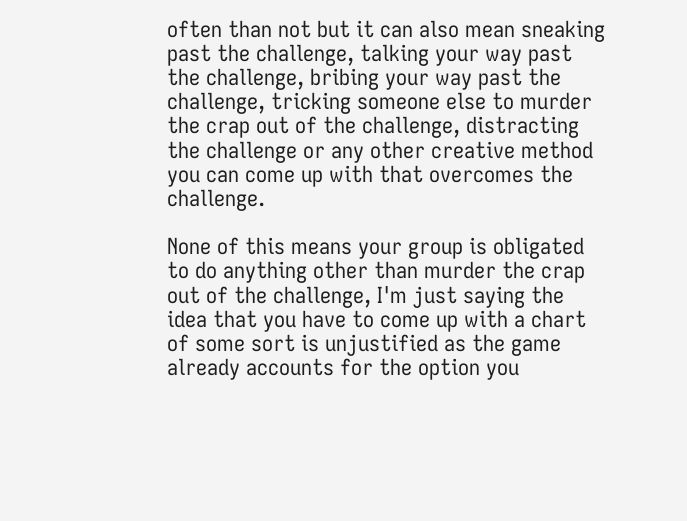often than not but it can also mean sneaking past the challenge, talking your way past the challenge, bribing your way past the challenge, tricking someone else to murder the crap out of the challenge, distracting the challenge or any other creative method you can come up with that overcomes the challenge.

None of this means your group is obligated to do anything other than murder the crap out of the challenge, I'm just saying the idea that you have to come up with a chart of some sort is unjustified as the game already accounts for the option you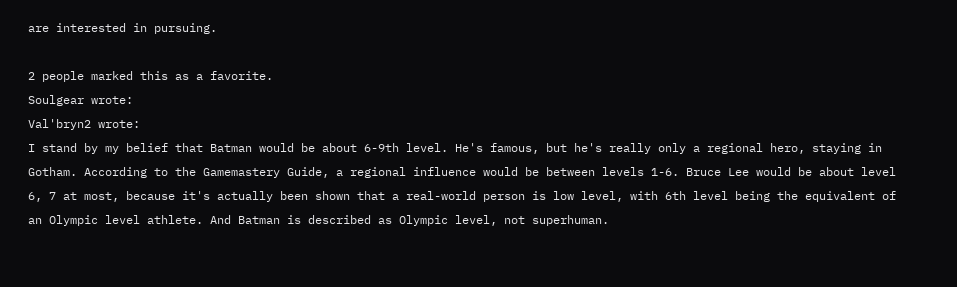are interested in pursuing.

2 people marked this as a favorite.
Soulgear wrote:
Val'bryn2 wrote:
I stand by my belief that Batman would be about 6-9th level. He's famous, but he's really only a regional hero, staying in Gotham. According to the Gamemastery Guide, a regional influence would be between levels 1-6. Bruce Lee would be about level 6, 7 at most, because it's actually been shown that a real-world person is low level, with 6th level being the equivalent of an Olympic level athlete. And Batman is described as Olympic level, not superhuman.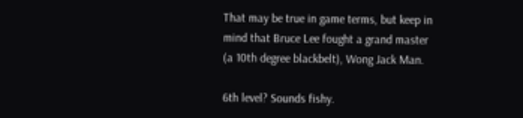That may be true in game terms, but keep in mind that Bruce Lee fought a grand master (a 10th degree blackbelt), Wong Jack Man.

6th level? Sounds fishy.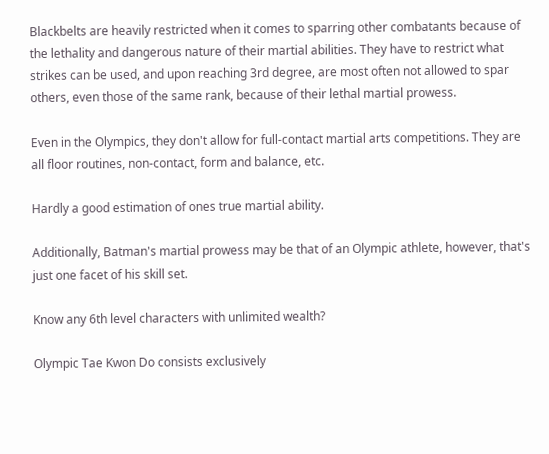Blackbelts are heavily restricted when it comes to sparring other combatants because of the lethality and dangerous nature of their martial abilities. They have to restrict what strikes can be used, and upon reaching 3rd degree, are most often not allowed to spar others, even those of the same rank, because of their lethal martial prowess.

Even in the Olympics, they don't allow for full-contact martial arts competitions. They are all floor routines, non-contact, form and balance, etc.

Hardly a good estimation of ones true martial ability.

Additionally, Batman's martial prowess may be that of an Olympic athlete, however, that's just one facet of his skill set.

Know any 6th level characters with unlimited wealth?

Olympic Tae Kwon Do consists exclusively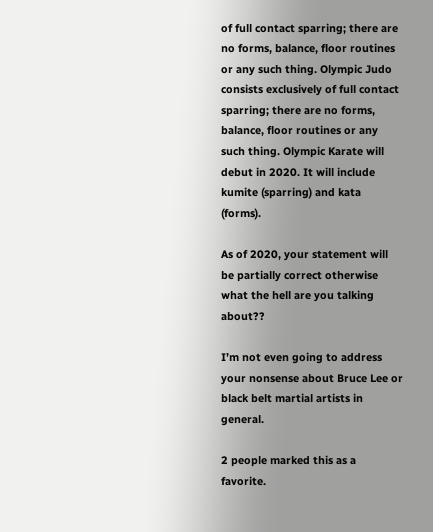of full contact sparring; there are no forms, balance, floor routines or any such thing. Olympic Judo consists exclusively of full contact sparring; there are no forms, balance, floor routines or any such thing. Olympic Karate will debut in 2020. It will include kumite (sparring) and kata (forms).

As of 2020, your statement will be partially correct otherwise what the hell are you talking about??

I’m not even going to address your nonsense about Bruce Lee or black belt martial artists in general.

2 people marked this as a favorite.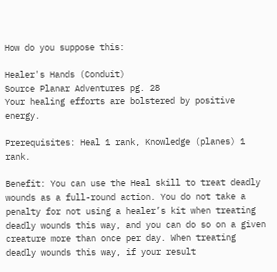How do you suppose this:

Healer's Hands (Conduit)
Source Planar Adventures pg. 28
Your healing efforts are bolstered by positive energy.

Prerequisites: Heal 1 rank, Knowledge (planes) 1 rank.

Benefit: You can use the Heal skill to treat deadly wounds as a full-round action. You do not take a penalty for not using a healer’s kit when treating deadly wounds this way, and you can do so on a given creature more than once per day. When treating deadly wounds this way, if your result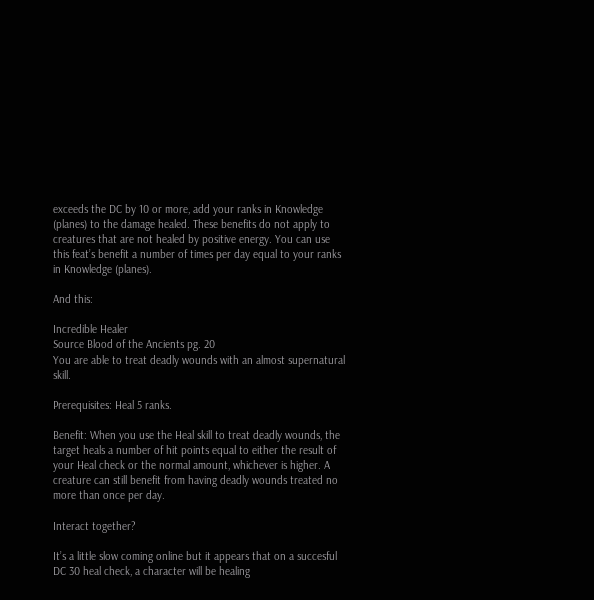exceeds the DC by 10 or more, add your ranks in Knowledge (planes) to the damage healed. These benefits do not apply to creatures that are not healed by positive energy. You can use this feat’s benefit a number of times per day equal to your ranks in Knowledge (planes).

And this:

Incredible Healer
Source Blood of the Ancients pg. 20
You are able to treat deadly wounds with an almost supernatural skill.

Prerequisites: Heal 5 ranks.

Benefit: When you use the Heal skill to treat deadly wounds, the target heals a number of hit points equal to either the result of your Heal check or the normal amount, whichever is higher. A creature can still benefit from having deadly wounds treated no more than once per day.

Interact together?

It’s a little slow coming online but it appears that on a succesful DC 30 heal check, a character will be healing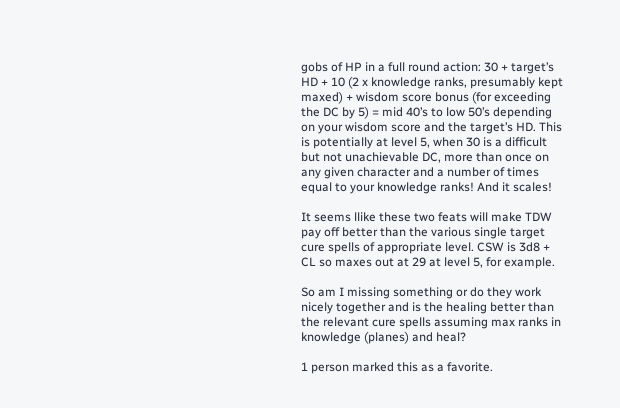gobs of HP in a full round action: 30 + target’s HD + 10 (2 x knowledge ranks, presumably kept maxed) + wisdom score bonus (for exceeding the DC by 5) = mid 40’s to low 50’s depending on your wisdom score and the target’s HD. This is potentially at level 5, when 30 is a difficult but not unachievable DC, more than once on any given character and a number of times equal to your knowledge ranks! And it scales!

It seems llike these two feats will make TDW pay off better than the various single target cure spells of appropriate level. CSW is 3d8 + CL so maxes out at 29 at level 5, for example.

So am I missing something or do they work nicely together and is the healing better than the relevant cure spells assuming max ranks in knowledge (planes) and heal?

1 person marked this as a favorite.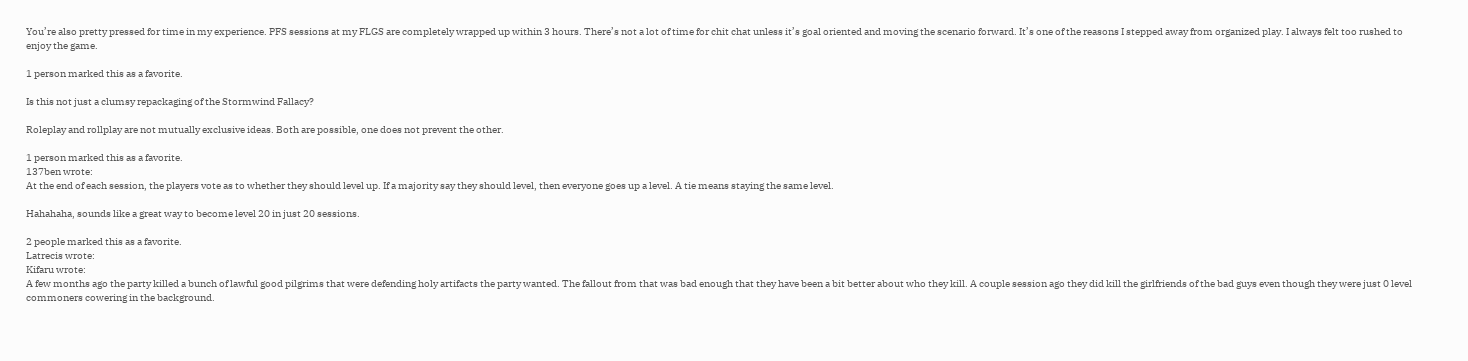You’re also pretty pressed for time in my experience. PFS sessions at my FLGS are completely wrapped up within 3 hours. There’s not a lot of time for chit chat unless it’s goal oriented and moving the scenario forward. It’s one of the reasons I stepped away from organized play. I always felt too rushed to enjoy the game.

1 person marked this as a favorite.

Is this not just a clumsy repackaging of the Stormwind Fallacy?

Roleplay and rollplay are not mutually exclusive ideas. Both are possible, one does not prevent the other.

1 person marked this as a favorite.
137ben wrote:
At the end of each session, the players vote as to whether they should level up. If a majority say they should level, then everyone goes up a level. A tie means staying the same level.

Hahahaha, sounds like a great way to become level 20 in just 20 sessions.

2 people marked this as a favorite.
Latrecis wrote:
Kifaru wrote:
A few months ago the party killed a bunch of lawful good pilgrims that were defending holy artifacts the party wanted. The fallout from that was bad enough that they have been a bit better about who they kill. A couple session ago they did kill the girlfriends of the bad guys even though they were just 0 level commoners cowering in the background.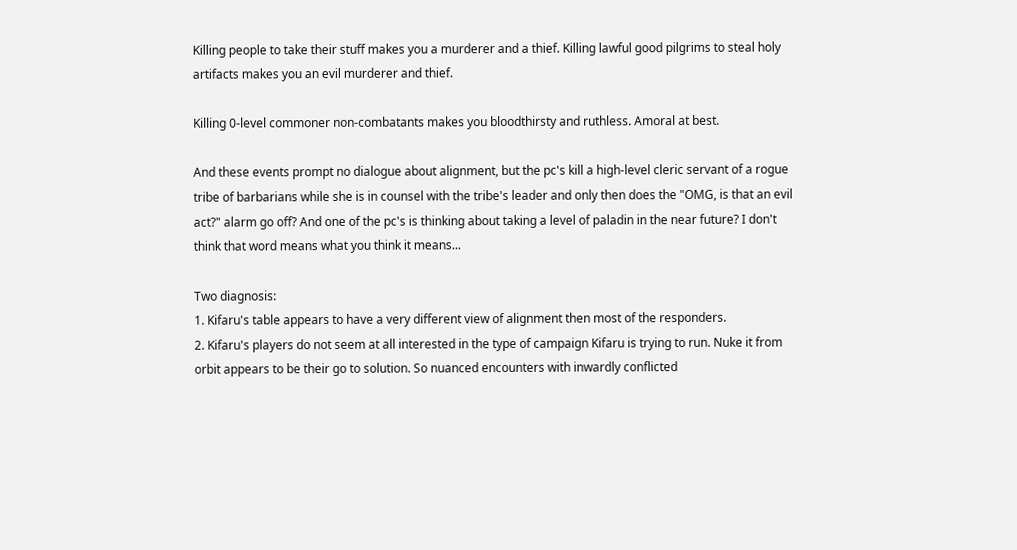Killing people to take their stuff makes you a murderer and a thief. Killing lawful good pilgrims to steal holy artifacts makes you an evil murderer and thief.

Killing 0-level commoner non-combatants makes you bloodthirsty and ruthless. Amoral at best.

And these events prompt no dialogue about alignment, but the pc's kill a high-level cleric servant of a rogue tribe of barbarians while she is in counsel with the tribe's leader and only then does the "OMG, is that an evil act?" alarm go off? And one of the pc's is thinking about taking a level of paladin in the near future? I don't think that word means what you think it means...

Two diagnosis:
1. Kifaru's table appears to have a very different view of alignment then most of the responders.
2. Kifaru's players do not seem at all interested in the type of campaign Kifaru is trying to run. Nuke it from orbit appears to be their go to solution. So nuanced encounters with inwardly conflicted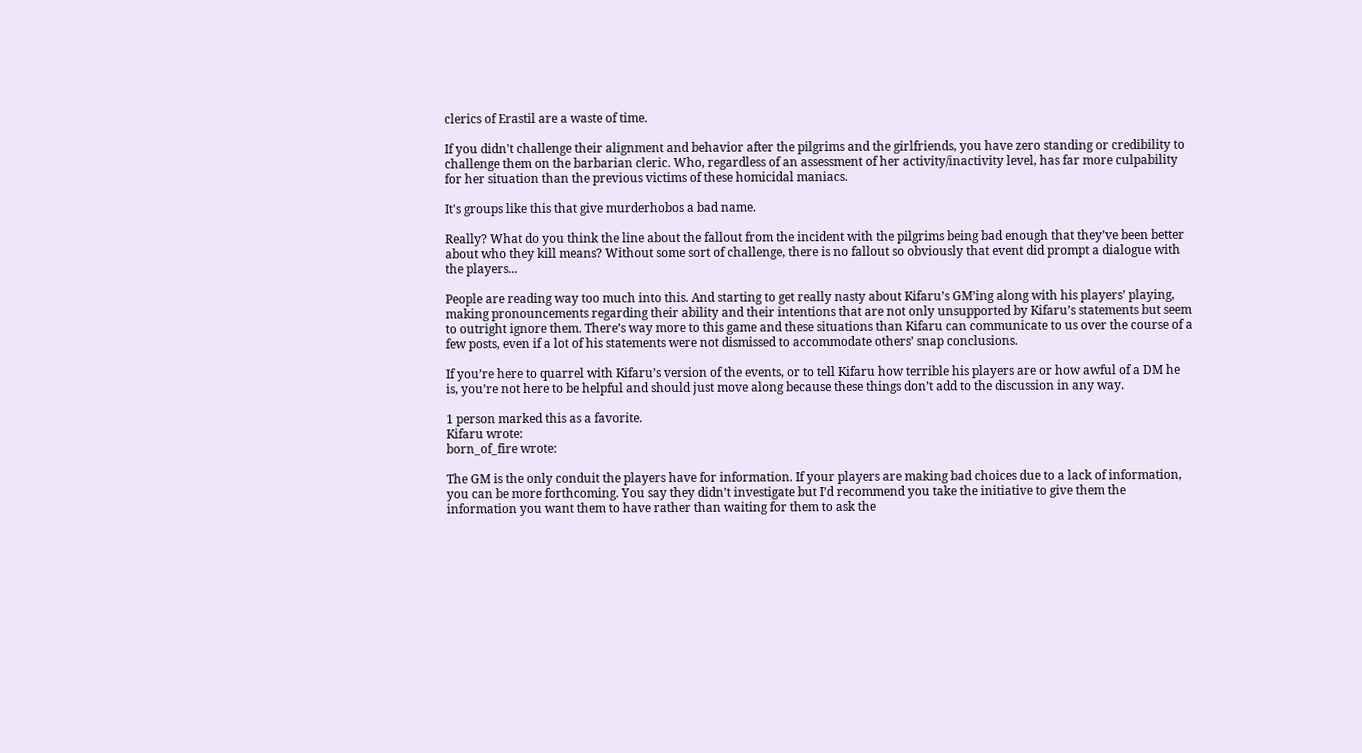clerics of Erastil are a waste of time.

If you didn't challenge their alignment and behavior after the pilgrims and the girlfriends, you have zero standing or credibility to challenge them on the barbarian cleric. Who, regardless of an assessment of her activity/inactivity level, has far more culpability for her situation than the previous victims of these homicidal maniacs.

It's groups like this that give murderhobos a bad name.

Really? What do you think the line about the fallout from the incident with the pilgrims being bad enough that they’ve been better about who they kill means? Without some sort of challenge, there is no fallout so obviously that event did prompt a dialogue with the players...

People are reading way too much into this. And starting to get really nasty about Kifaru’s GM’ing along with his players’ playing, making pronouncements regarding their ability and their intentions that are not only unsupported by Kifaru’s statements but seem to outright ignore them. There’s way more to this game and these situations than Kifaru can communicate to us over the course of a few posts, even if a lot of his statements were not dismissed to accommodate others’ snap conclusions.

If you’re here to quarrel with Kifaru’s version of the events, or to tell Kifaru how terrible his players are or how awful of a DM he is, you’re not here to be helpful and should just move along because these things don’t add to the discussion in any way.

1 person marked this as a favorite.
Kifaru wrote:
born_of_fire wrote:

The GM is the only conduit the players have for information. If your players are making bad choices due to a lack of information, you can be more forthcoming. You say they didn’t investigate but I’d recommend you take the initiative to give them the information you want them to have rather than waiting for them to ask the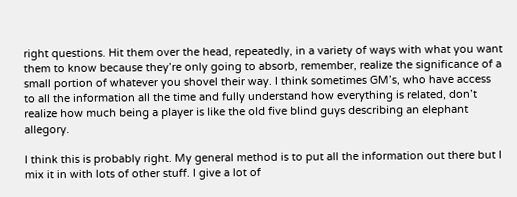right questions. Hit them over the head, repeatedly, in a variety of ways with what you want them to know because they’re only going to absorb, remember, realize the significance of a small portion of whatever you shovel their way. I think sometimes GM’s, who have access to all the information all the time and fully understand how everything is related, don’t realize how much being a player is like the old five blind guys describing an elephant allegory.

I think this is probably right. My general method is to put all the information out there but I mix it in with lots of other stuff. I give a lot of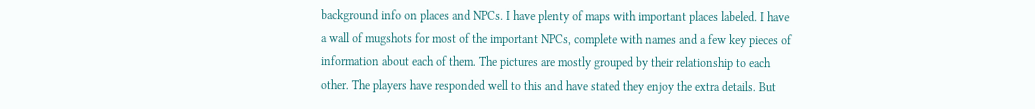background info on places and NPCs. I have plenty of maps with important places labeled. I have a wall of mugshots for most of the important NPCs, complete with names and a few key pieces of information about each of them. The pictures are mostly grouped by their relationship to each other. The players have responded well to this and have stated they enjoy the extra details. But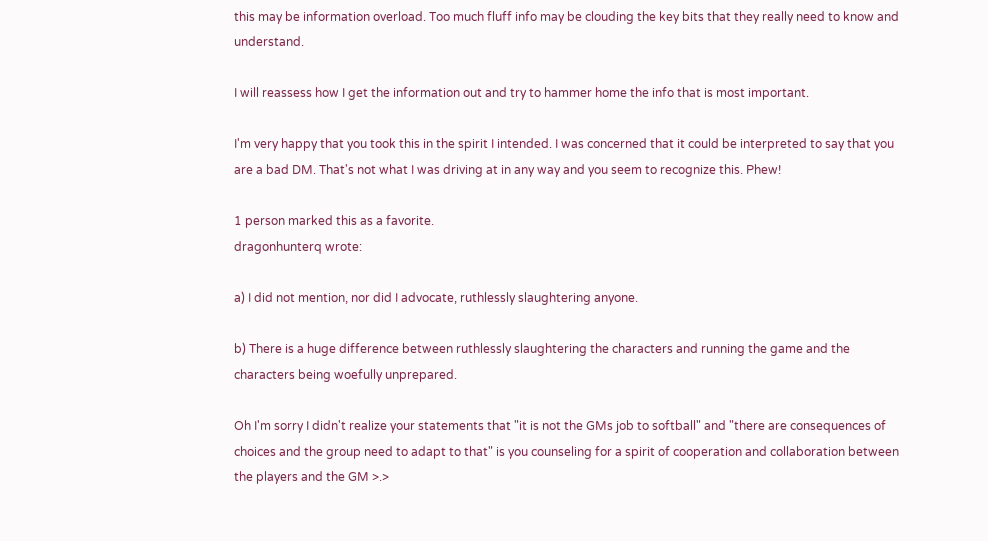this may be information overload. Too much fluff info may be clouding the key bits that they really need to know and understand.

I will reassess how I get the information out and try to hammer home the info that is most important.

I'm very happy that you took this in the spirit I intended. I was concerned that it could be interpreted to say that you are a bad DM. That's not what I was driving at in any way and you seem to recognize this. Phew!

1 person marked this as a favorite.
dragonhunterq wrote:

a) I did not mention, nor did I advocate, ruthlessly slaughtering anyone.

b) There is a huge difference between ruthlessly slaughtering the characters and running the game and the characters being woefully unprepared.

Oh I'm sorry I didn't realize your statements that "it is not the GMs job to softball" and "there are consequences of choices and the group need to adapt to that" is you counseling for a spirit of cooperation and collaboration between the players and the GM >.>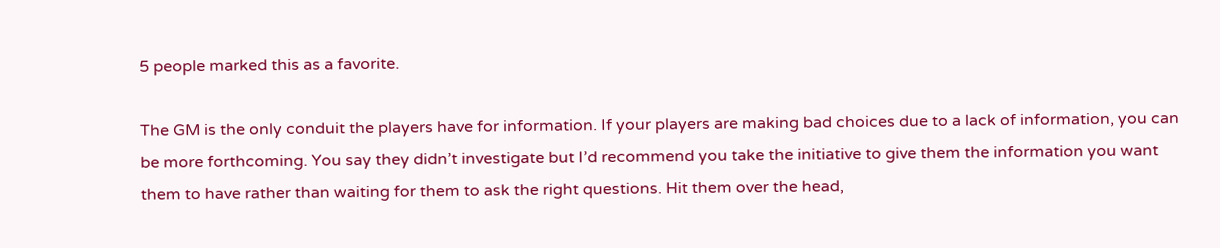5 people marked this as a favorite.

The GM is the only conduit the players have for information. If your players are making bad choices due to a lack of information, you can be more forthcoming. You say they didn’t investigate but I’d recommend you take the initiative to give them the information you want them to have rather than waiting for them to ask the right questions. Hit them over the head,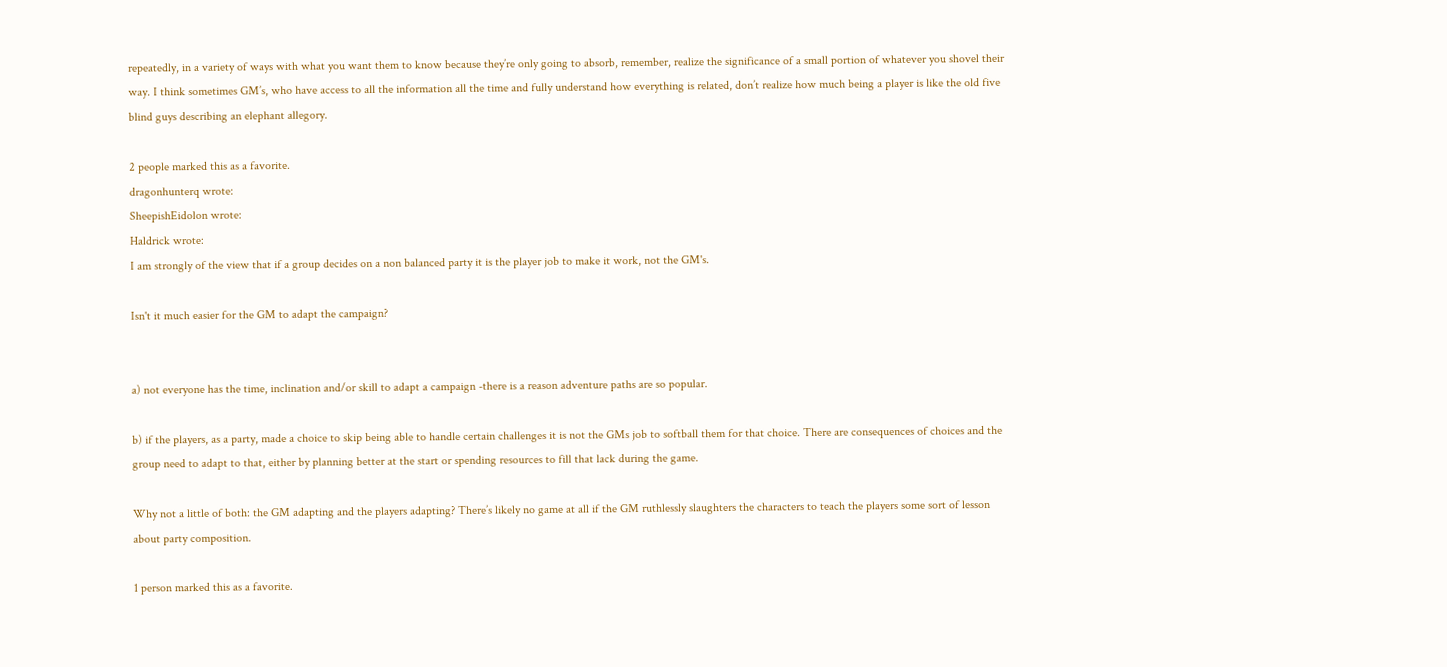repeatedly, in a variety of ways with what you want them to know because they’re only going to absorb, remember, realize the significance of a small portion of whatever you shovel their way. I think sometimes GM’s, who have access to all the information all the time and fully understand how everything is related, don’t realize how much being a player is like the old five blind guys describing an elephant allegory.

2 people marked this as a favorite.
dragonhunterq wrote:
SheepishEidolon wrote:
Haldrick wrote:
I am strongly of the view that if a group decides on a non balanced party it is the player job to make it work, not the GM's.

Isn't it much easier for the GM to adapt the campaign?


a) not everyone has the time, inclination and/or skill to adapt a campaign -there is a reason adventure paths are so popular.

b) if the players, as a party, made a choice to skip being able to handle certain challenges it is not the GMs job to softball them for that choice. There are consequences of choices and the group need to adapt to that, either by planning better at the start or spending resources to fill that lack during the game.

Why not a little of both: the GM adapting and the players adapting? There’s likely no game at all if the GM ruthlessly slaughters the characters to teach the players some sort of lesson about party composition.

1 person marked this as a favorite.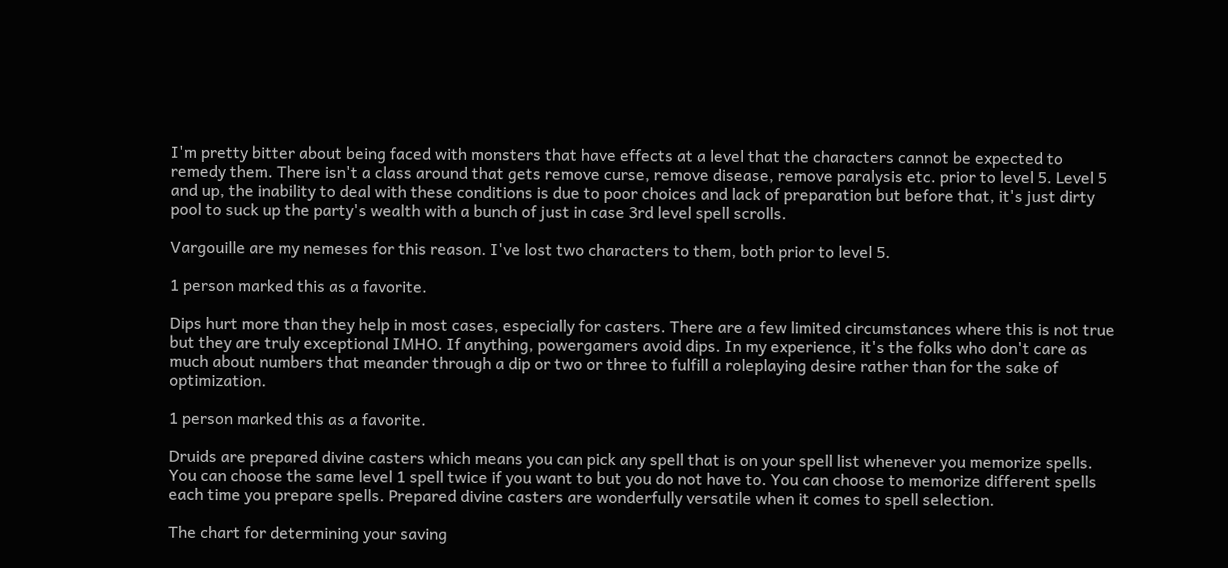I'm pretty bitter about being faced with monsters that have effects at a level that the characters cannot be expected to remedy them. There isn't a class around that gets remove curse, remove disease, remove paralysis etc. prior to level 5. Level 5 and up, the inability to deal with these conditions is due to poor choices and lack of preparation but before that, it's just dirty pool to suck up the party's wealth with a bunch of just in case 3rd level spell scrolls.

Vargouille are my nemeses for this reason. I've lost two characters to them, both prior to level 5.

1 person marked this as a favorite.

Dips hurt more than they help in most cases, especially for casters. There are a few limited circumstances where this is not true but they are truly exceptional IMHO. If anything, powergamers avoid dips. In my experience, it's the folks who don't care as much about numbers that meander through a dip or two or three to fulfill a roleplaying desire rather than for the sake of optimization.

1 person marked this as a favorite.

Druids are prepared divine casters which means you can pick any spell that is on your spell list whenever you memorize spells. You can choose the same level 1 spell twice if you want to but you do not have to. You can choose to memorize different spells each time you prepare spells. Prepared divine casters are wonderfully versatile when it comes to spell selection.

The chart for determining your saving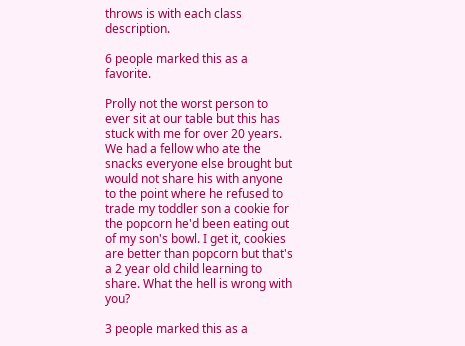throws is with each class description.

6 people marked this as a favorite.

Prolly not the worst person to ever sit at our table but this has stuck with me for over 20 years. We had a fellow who ate the snacks everyone else brought but would not share his with anyone to the point where he refused to trade my toddler son a cookie for the popcorn he'd been eating out of my son's bowl. I get it, cookies are better than popcorn but that's a 2 year old child learning to share. What the hell is wrong with you?

3 people marked this as a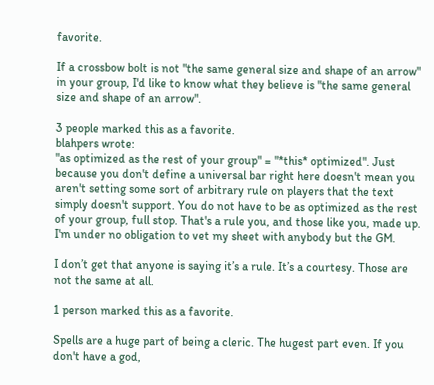favorite.

If a crossbow bolt is not "the same general size and shape of an arrow" in your group, I'd like to know what they believe is "the same general size and shape of an arrow".

3 people marked this as a favorite.
blahpers wrote:
"as optimized as the rest of your group" = "*this* optimized". Just because you don't define a universal bar right here doesn't mean you aren't setting some sort of arbitrary rule on players that the text simply doesn't support. You do not have to be as optimized as the rest of your group, full stop. That's a rule you, and those like you, made up. I'm under no obligation to vet my sheet with anybody but the GM.

I don’t get that anyone is saying it’s a rule. It’s a courtesy. Those are not the same at all.

1 person marked this as a favorite.

Spells are a huge part of being a cleric. The hugest part even. If you don't have a god,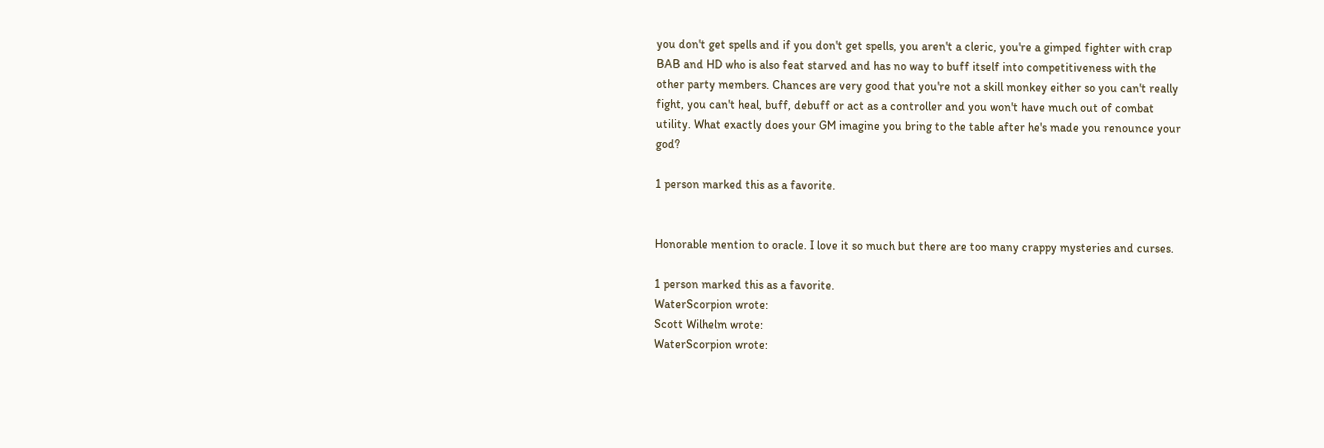you don't get spells and if you don't get spells, you aren't a cleric, you're a gimped fighter with crap BAB and HD who is also feat starved and has no way to buff itself into competitiveness with the other party members. Chances are very good that you're not a skill monkey either so you can't really fight, you can't heal, buff, debuff or act as a controller and you won't have much out of combat utility. What exactly does your GM imagine you bring to the table after he's made you renounce your god?

1 person marked this as a favorite.


Honorable mention to oracle. I love it so much but there are too many crappy mysteries and curses.

1 person marked this as a favorite.
WaterScorpion wrote:
Scott Wilhelm wrote:
WaterScorpion wrote: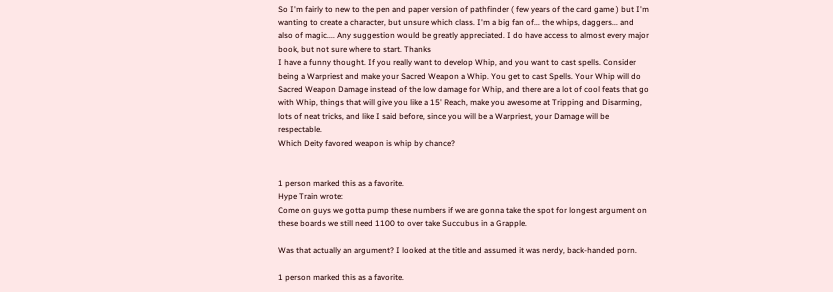So I'm fairly to new to the pen and paper version of pathfinder ( few years of the card game ) but I'm wanting to create a character, but unsure which class. I'm a big fan of... the whips, daggers... and also of magic.... Any suggestion would be greatly appreciated. I do have access to almost every major book, but not sure where to start. Thanks
I have a funny thought. If you really want to develop Whip, and you want to cast spells. Consider being a Warpriest and make your Sacred Weapon a Whip. You get to cast Spells. Your Whip will do Sacred Weapon Damage instead of the low damage for Whip, and there are a lot of cool feats that go with Whip, things that will give you like a 15' Reach, make you awesome at Tripping and Disarming, lots of neat tricks, and like I said before, since you will be a Warpriest, your Damage will be respectable.
Which Deity favored weapon is whip by chance?


1 person marked this as a favorite.
Hype Train wrote:
Come on guys we gotta pump these numbers if we are gonna take the spot for longest argument on these boards we still need 1100 to over take Succubus in a Grapple.

Was that actually an argument? I looked at the title and assumed it was nerdy, back-handed porn.

1 person marked this as a favorite.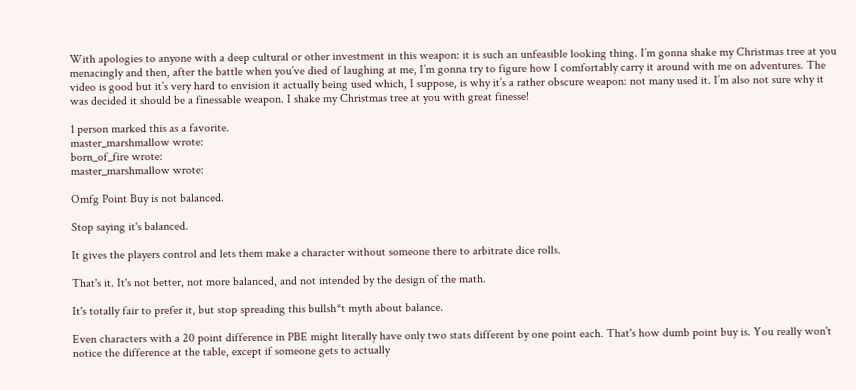With apologies to anyone with a deep cultural or other investment in this weapon: it is such an unfeasible looking thing. I’m gonna shake my Christmas tree at you menacingly and then, after the battle when you’ve died of laughing at me, I’m gonna try to figure how I comfortably carry it around with me on adventures. The video is good but it’s very hard to envision it actually being used which, I suppose, is why it’s a rather obscure weapon: not many used it. I’m also not sure why it was decided it should be a finessable weapon. I shake my Christmas tree at you with great finesse!

1 person marked this as a favorite.
master_marshmallow wrote:
born_of_fire wrote:
master_marshmallow wrote:

Omfg Point Buy is not balanced.

Stop saying it's balanced.

It gives the players control and lets them make a character without someone there to arbitrate dice rolls.

That's it. It's not better, not more balanced, and not intended by the design of the math.

It's totally fair to prefer it, but stop spreading this bullsh*t myth about balance.

Even characters with a 20 point difference in PBE might literally have only two stats different by one point each. That's how dumb point buy is. You really won't notice the difference at the table, except if someone gets to actually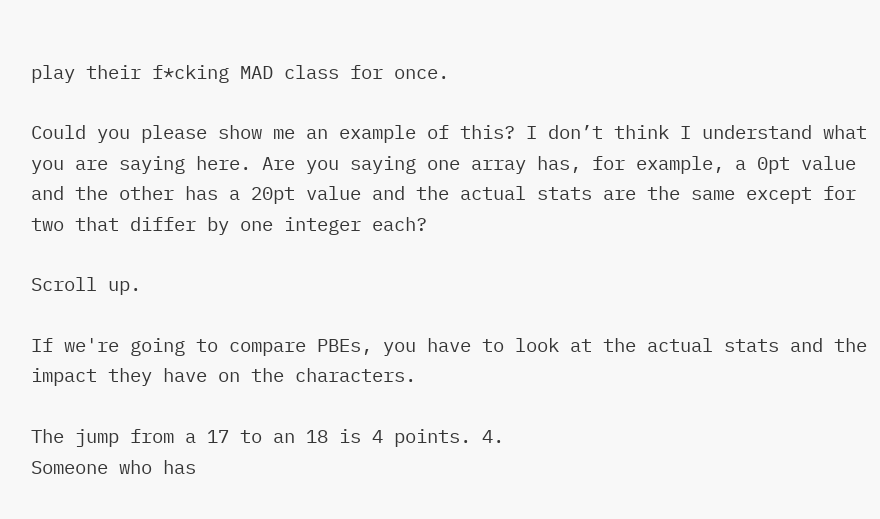play their f*cking MAD class for once.

Could you please show me an example of this? I don’t think I understand what you are saying here. Are you saying one array has, for example, a 0pt value and the other has a 20pt value and the actual stats are the same except for two that differ by one integer each?

Scroll up.

If we're going to compare PBEs, you have to look at the actual stats and the impact they have on the characters.

The jump from a 17 to an 18 is 4 points. 4.
Someone who has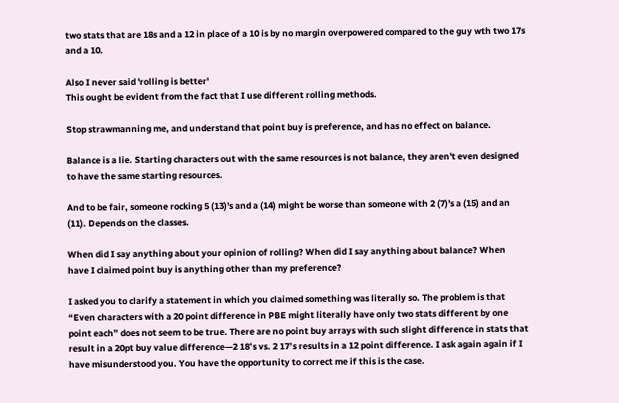two stats that are 18s and a 12 in place of a 10 is by no margin overpowered compared to the guy wth two 17s and a 10.

Also I never said 'rolling is better'
This ought be evident from the fact that I use different rolling methods.

Stop strawmanning me, and understand that point buy is preference, and has no effect on balance.

Balance is a lie. Starting characters out with the same resources is not balance, they aren't even designed to have the same starting resources.

And to be fair, someone rocking 5 (13)'s and a (14) might be worse than someone with 2 (7)'s a (15) and an (11). Depends on the classes.

When did I say anything about your opinion of rolling? When did I say anything about balance? When have I claimed point buy is anything other than my preference?

I asked you to clarify a statement in which you claimed something was literally so. The problem is that “Even characters with a 20 point difference in PBE might literally have only two stats different by one point each” does not seem to be true. There are no point buy arrays with such slight difference in stats that result in a 20pt buy value difference—2 18’s vs. 2 17’s results in a 12 point difference. I ask again again if I have misunderstood you. You have the opportunity to correct me if this is the case.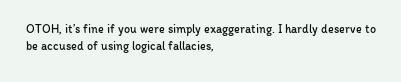OTOH, it’s fine if you were simply exaggerating. I hardly deserve to be accused of using logical fallacies,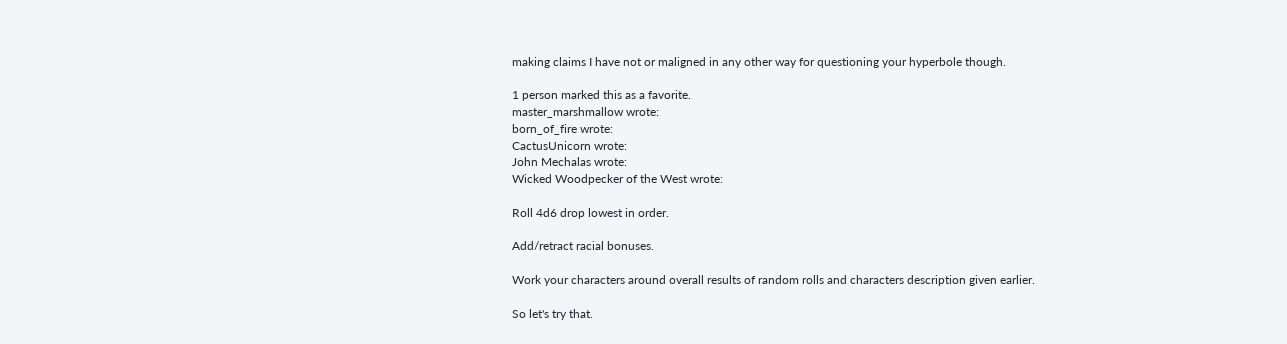making claims I have not or maligned in any other way for questioning your hyperbole though.

1 person marked this as a favorite.
master_marshmallow wrote:
born_of_fire wrote:
CactusUnicorn wrote:
John Mechalas wrote:
Wicked Woodpecker of the West wrote:

Roll 4d6 drop lowest in order.

Add/retract racial bonuses.

Work your characters around overall results of random rolls and characters description given earlier.

So let's try that.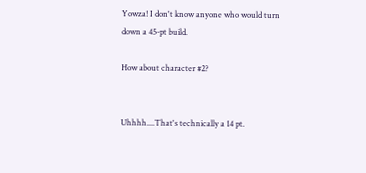Yowza! I don't know anyone who would turn down a 45-pt build.

How about character #2?


Uhhhh....That's technically a 14 pt.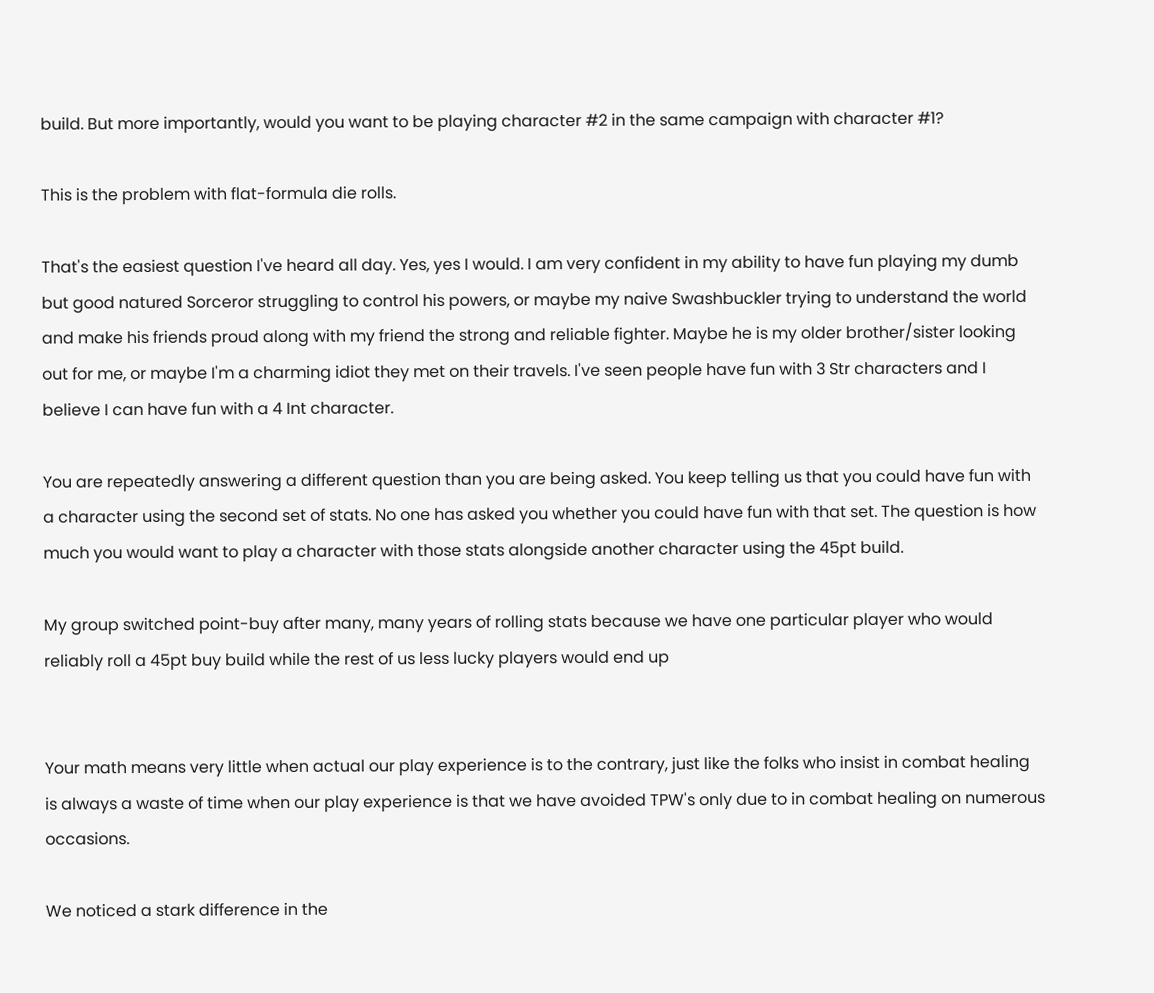build. But more importantly, would you want to be playing character #2 in the same campaign with character #1?

This is the problem with flat-formula die rolls.

That's the easiest question I've heard all day. Yes, yes I would. I am very confident in my ability to have fun playing my dumb but good natured Sorceror struggling to control his powers, or maybe my naive Swashbuckler trying to understand the world and make his friends proud along with my friend the strong and reliable fighter. Maybe he is my older brother/sister looking out for me, or maybe I'm a charming idiot they met on their travels. I've seen people have fun with 3 Str characters and I believe I can have fun with a 4 Int character.

You are repeatedly answering a different question than you are being asked. You keep telling us that you could have fun with a character using the second set of stats. No one has asked you whether you could have fun with that set. The question is how much you would want to play a character with those stats alongside another character using the 45pt build.

My group switched point-buy after many, many years of rolling stats because we have one particular player who would reliably roll a 45pt buy build while the rest of us less lucky players would end up


Your math means very little when actual our play experience is to the contrary, just like the folks who insist in combat healing is always a waste of time when our play experience is that we have avoided TPW's only due to in combat healing on numerous occasions.

We noticed a stark difference in the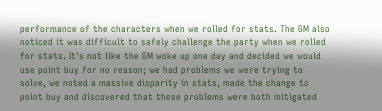performance of the characters when we rolled for stats. The GM also noticed it was difficult to safely challenge the party when we rolled for stats. It's not like the GM woke up one day and decided we would use point buy for no reason; we had problems we were trying to solve, we noted a massive disparity in stats, made the change to point buy and discovered that these problems were both mitigated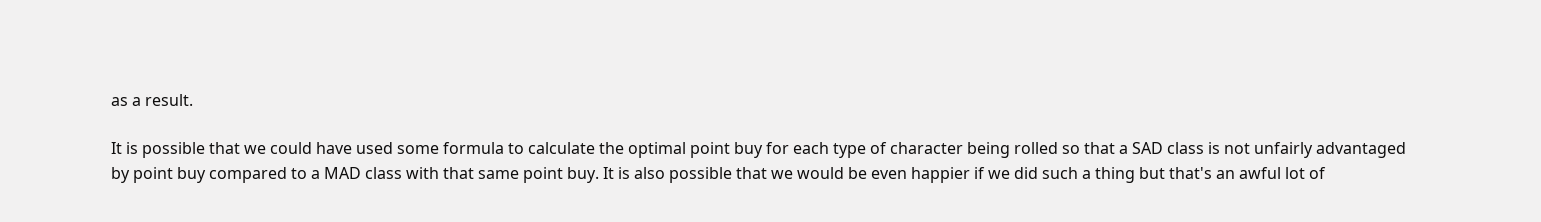as a result.

It is possible that we could have used some formula to calculate the optimal point buy for each type of character being rolled so that a SAD class is not unfairly advantaged by point buy compared to a MAD class with that same point buy. It is also possible that we would be even happier if we did such a thing but that's an awful lot of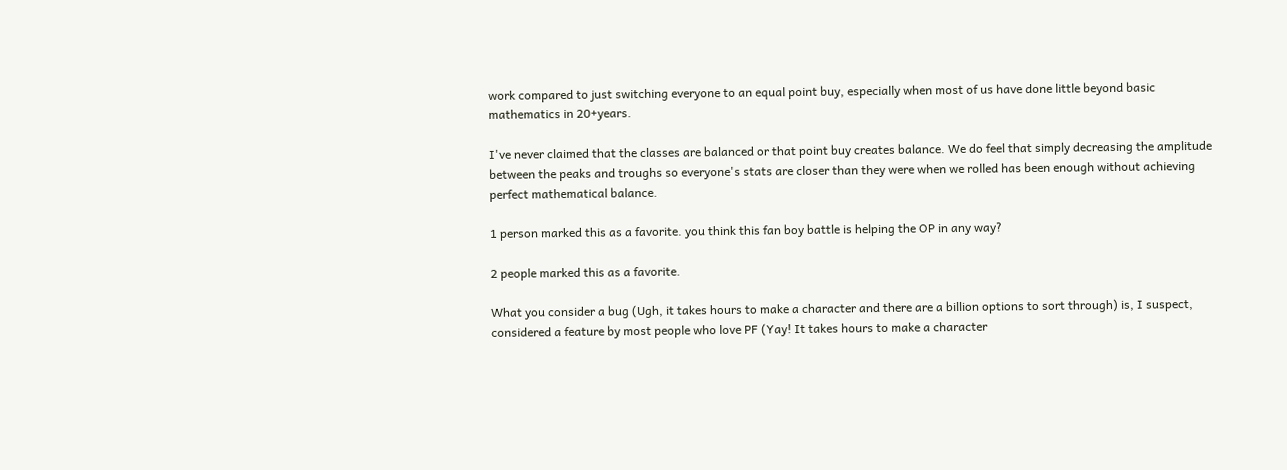work compared to just switching everyone to an equal point buy, especially when most of us have done little beyond basic mathematics in 20+years.

I've never claimed that the classes are balanced or that point buy creates balance. We do feel that simply decreasing the amplitude between the peaks and troughs so everyone's stats are closer than they were when we rolled has been enough without achieving perfect mathematical balance.

1 person marked this as a favorite. you think this fan boy battle is helping the OP in any way?

2 people marked this as a favorite.

What you consider a bug (Ugh, it takes hours to make a character and there are a billion options to sort through) is, I suspect, considered a feature by most people who love PF (Yay! It takes hours to make a character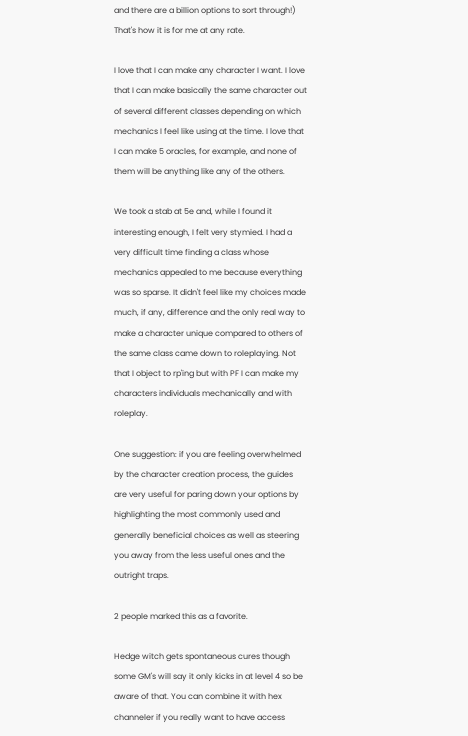and there are a billion options to sort through!) That's how it is for me at any rate.

I love that I can make any character I want. I love that I can make basically the same character out of several different classes depending on which mechanics I feel like using at the time. I love that I can make 5 oracles, for example, and none of them will be anything like any of the others.

We took a stab at 5e and, while I found it interesting enough, I felt very stymied. I had a very difficult time finding a class whose mechanics appealed to me because everything was so sparse. It didn't feel like my choices made much, if any, difference and the only real way to make a character unique compared to others of the same class came down to roleplaying. Not that I object to rp'ing but with PF I can make my characters individuals mechanically and with roleplay.

One suggestion: if you are feeling overwhelmed by the character creation process, the guides are very useful for paring down your options by highlighting the most commonly used and generally beneficial choices as well as steering you away from the less useful ones and the outright traps.

2 people marked this as a favorite.

Hedge witch gets spontaneous cures though some GM's will say it only kicks in at level 4 so be aware of that. You can combine it with hex channeler if you really want to have access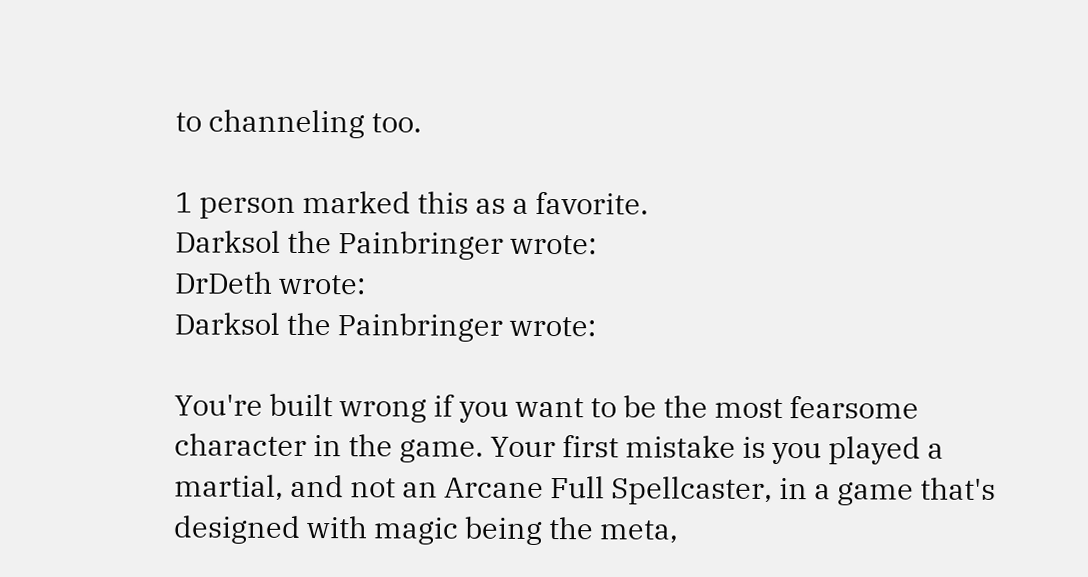to channeling too.

1 person marked this as a favorite.
Darksol the Painbringer wrote:
DrDeth wrote:
Darksol the Painbringer wrote:

You're built wrong if you want to be the most fearsome character in the game. Your first mistake is you played a martial, and not an Arcane Full Spellcaster, in a game that's designed with magic being the meta,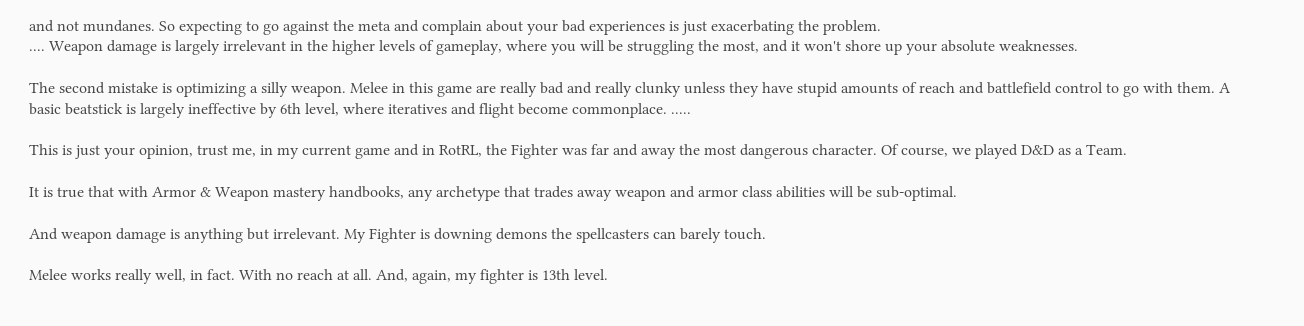and not mundanes. So expecting to go against the meta and complain about your bad experiences is just exacerbating the problem.
.... Weapon damage is largely irrelevant in the higher levels of gameplay, where you will be struggling the most, and it won't shore up your absolute weaknesses.

The second mistake is optimizing a silly weapon. Melee in this game are really bad and really clunky unless they have stupid amounts of reach and battlefield control to go with them. A basic beatstick is largely ineffective by 6th level, where iteratives and flight become commonplace. .....

This is just your opinion, trust me, in my current game and in RotRL, the Fighter was far and away the most dangerous character. Of course, we played D&D as a Team.

It is true that with Armor & Weapon mastery handbooks, any archetype that trades away weapon and armor class abilities will be sub-optimal.

And weapon damage is anything but irrelevant. My Fighter is downing demons the spellcasters can barely touch.

Melee works really well, in fact. With no reach at all. And, again, my fighter is 13th level.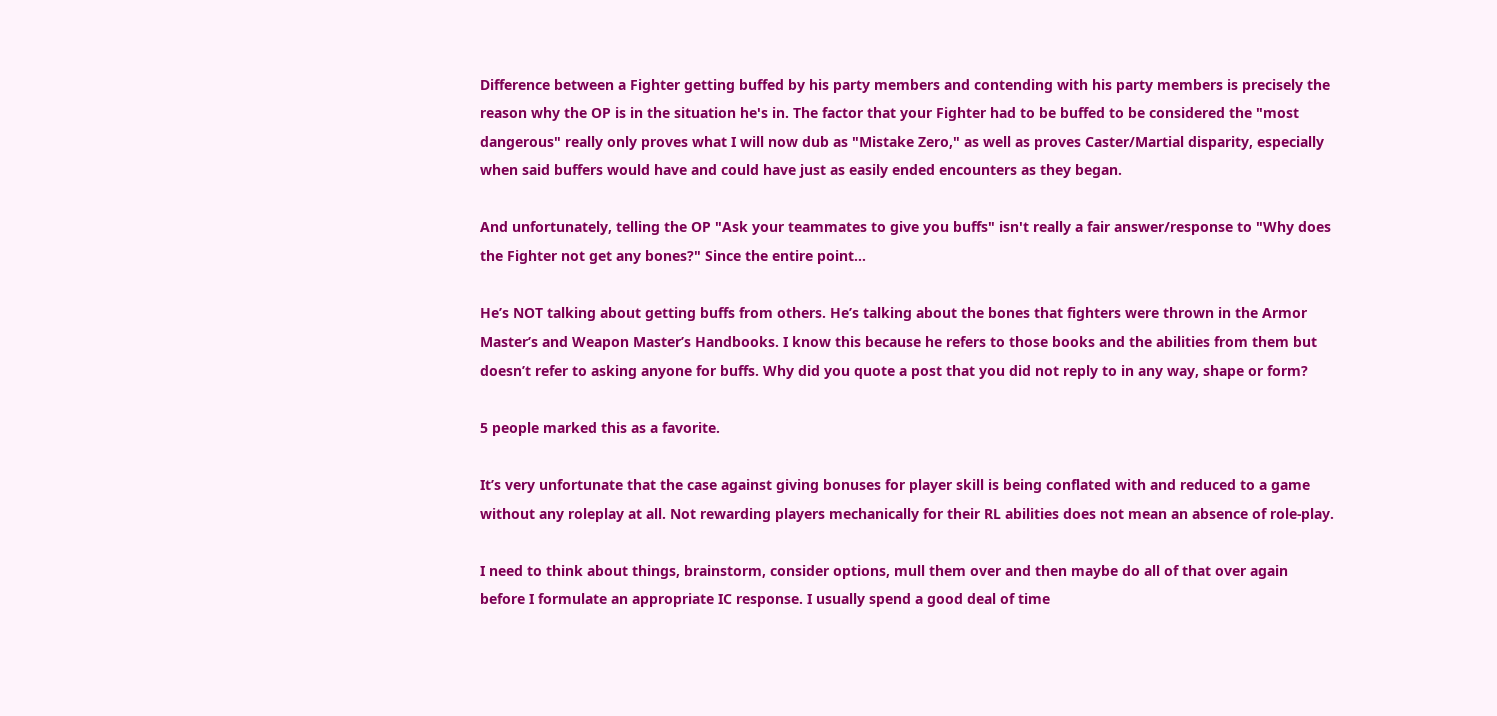Difference between a Fighter getting buffed by his party members and contending with his party members is precisely the reason why the OP is in the situation he's in. The factor that your Fighter had to be buffed to be considered the "most dangerous" really only proves what I will now dub as "Mistake Zero," as well as proves Caster/Martial disparity, especially when said buffers would have and could have just as easily ended encounters as they began.

And unfortunately, telling the OP "Ask your teammates to give you buffs" isn't really a fair answer/response to "Why does the Fighter not get any bones?" Since the entire point...

He’s NOT talking about getting buffs from others. He’s talking about the bones that fighters were thrown in the Armor Master’s and Weapon Master’s Handbooks. I know this because he refers to those books and the abilities from them but doesn’t refer to asking anyone for buffs. Why did you quote a post that you did not reply to in any way, shape or form?

5 people marked this as a favorite.

It’s very unfortunate that the case against giving bonuses for player skill is being conflated with and reduced to a game without any roleplay at all. Not rewarding players mechanically for their RL abilities does not mean an absence of role-play.

I need to think about things, brainstorm, consider options, mull them over and then maybe do all of that over again before I formulate an appropriate IC response. I usually spend a good deal of time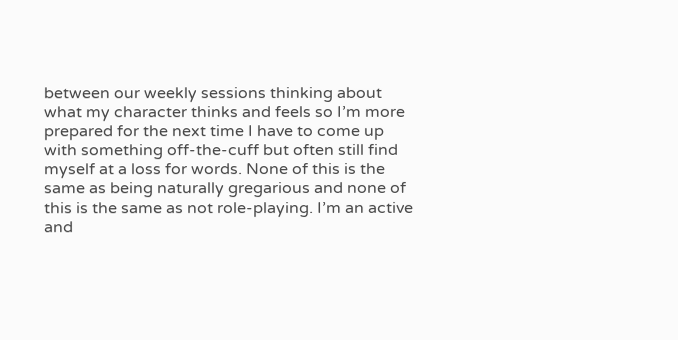between our weekly sessions thinking about what my character thinks and feels so I’m more prepared for the next time I have to come up with something off-the-cuff but often still find myself at a loss for words. None of this is the same as being naturally gregarious and none of this is the same as not role-playing. I’m an active and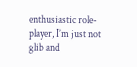enthusiastic role-player, I’m just not glib and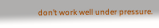don’t work well under pressure.